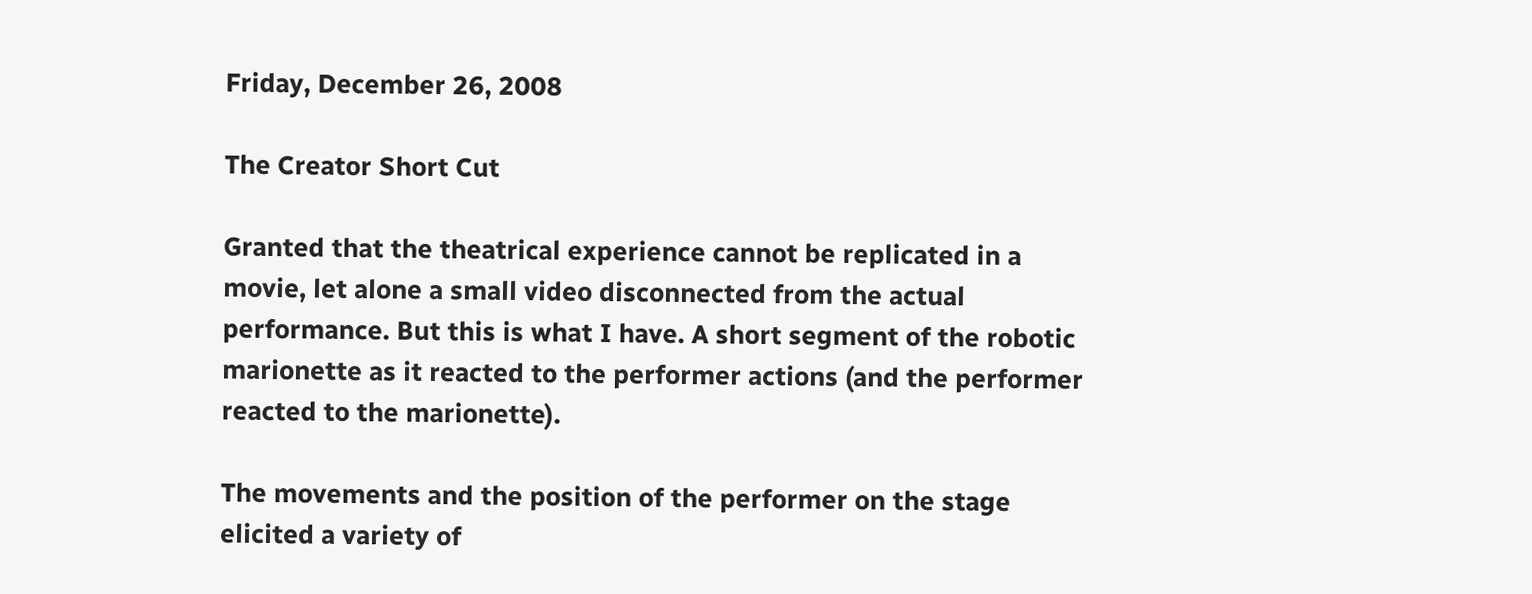Friday, December 26, 2008

The Creator Short Cut

Granted that the theatrical experience cannot be replicated in a movie, let alone a small video disconnected from the actual performance. But this is what I have. A short segment of the robotic marionette as it reacted to the performer actions (and the performer reacted to the marionette).

The movements and the position of the performer on the stage elicited a variety of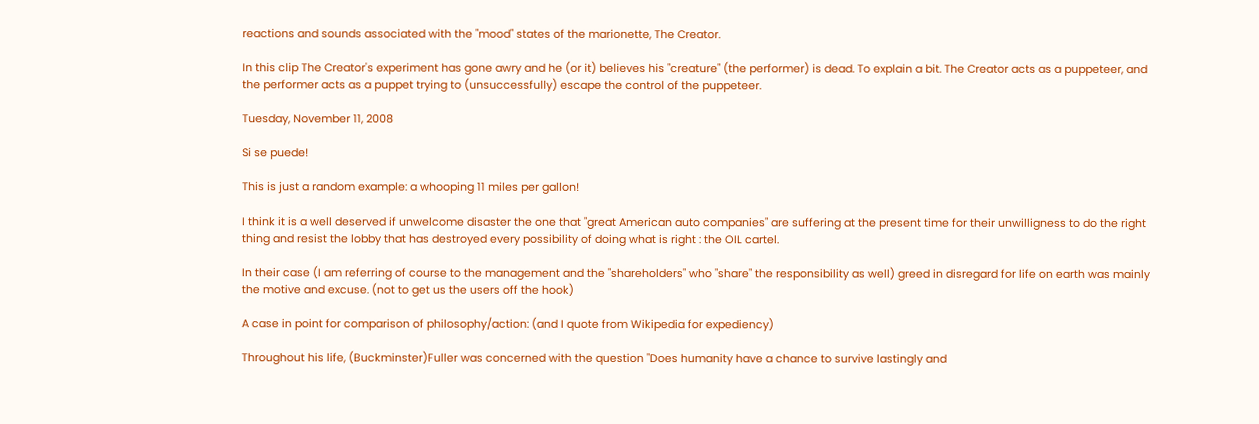reactions and sounds associated with the "mood" states of the marionette, The Creator.

In this clip The Creator's experiment has gone awry and he (or it) believes his "creature" (the performer) is dead. To explain a bit. The Creator acts as a puppeteer, and the performer acts as a puppet trying to (unsuccessfully) escape the control of the puppeteer.

Tuesday, November 11, 2008

Si se puede!

This is just a random example: a whooping 11 miles per gallon!

I think it is a well deserved if unwelcome disaster the one that "great American auto companies" are suffering at the present time for their unwilligness to do the right thing and resist the lobby that has destroyed every possibility of doing what is right : the OIL cartel.

In their case (I am referring of course to the management and the "shareholders" who "share" the responsibility as well) greed in disregard for life on earth was mainly the motive and excuse. (not to get us the users off the hook)

A case in point for comparison of philosophy/action: (and I quote from Wikipedia for expediency)

Throughout his life, (Buckminster)Fuller was concerned with the question "Does humanity have a chance to survive lastingly and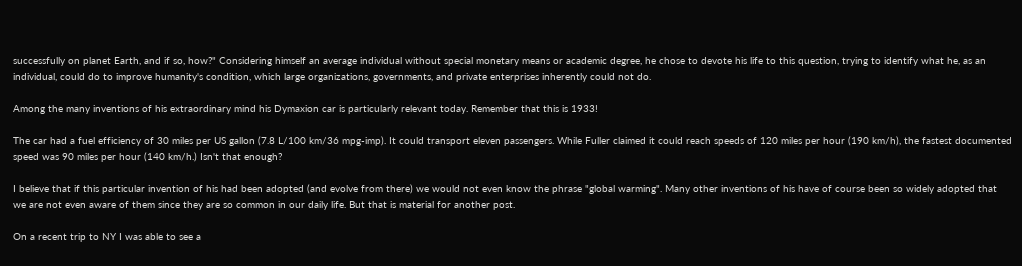successfully on planet Earth, and if so, how?" Considering himself an average individual without special monetary means or academic degree, he chose to devote his life to this question, trying to identify what he, as an individual, could do to improve humanity's condition, which large organizations, governments, and private enterprises inherently could not do.

Among the many inventions of his extraordinary mind his Dymaxion car is particularly relevant today. Remember that this is 1933!

The car had a fuel efficiency of 30 miles per US gallon (7.8 L/100 km/36 mpg-imp). It could transport eleven passengers. While Fuller claimed it could reach speeds of 120 miles per hour (190 km/h), the fastest documented speed was 90 miles per hour (140 km/h.) Isn't that enough?

I believe that if this particular invention of his had been adopted (and evolve from there) we would not even know the phrase "global warming". Many other inventions of his have of course been so widely adopted that we are not even aware of them since they are so common in our daily life. But that is material for another post.

On a recent trip to NY I was able to see a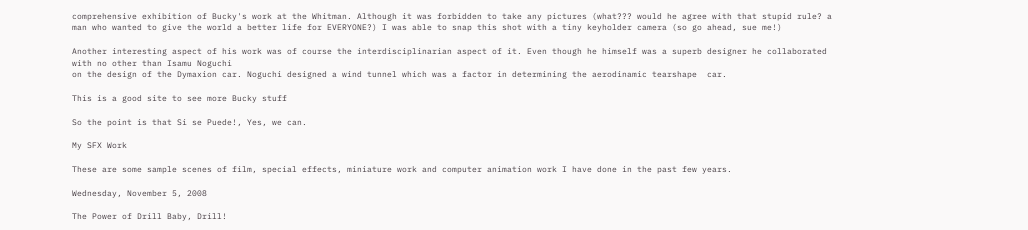comprehensive exhibition of Bucky's work at the Whitman. Although it was forbidden to take any pictures (what??? would he agree with that stupid rule? a man who wanted to give the world a better life for EVERYONE?) I was able to snap this shot with a tiny keyholder camera (so go ahead, sue me!)

Another interesting aspect of his work was of course the interdisciplinarian aspect of it. Even though he himself was a superb designer he collaborated with no other than Isamu Noguchi
on the design of the Dymaxion car. Noguchi designed a wind tunnel which was a factor in determining the aerodinamic tearshape  car.

This is a good site to see more Bucky stuff

So the point is that Si se Puede!, Yes, we can.

My SFX Work

These are some sample scenes of film, special effects, miniature work and computer animation work I have done in the past few years.

Wednesday, November 5, 2008

The Power of Drill Baby, Drill!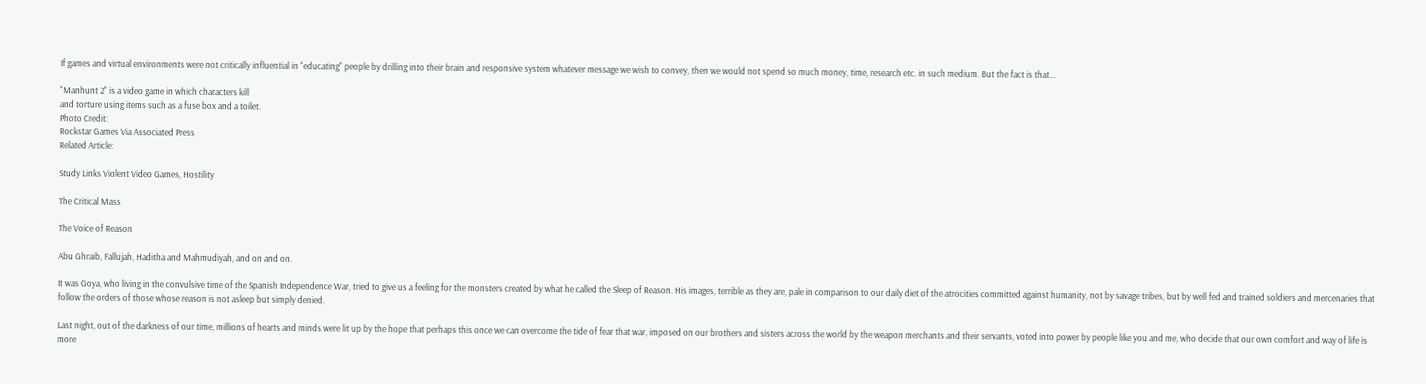If games and virtual environments were not critically influential in "educating" people by drilling into their brain and responsive system whatever message we wish to convey, then we would not spend so much money, time, research etc. in such medium. But the fact is that...

"Manhunt 2" is a video game in which characters kill
and torture using items such as a fuse box and a toilet.
Photo Credit:
Rockstar Games Via Associated Press
Related Article:

Study Links Violent Video Games, Hostility

The Critical Mass

The Voice of Reason

Abu Ghraib, Fallujah, Haditha and Mahmudiyah, and on and on.

It was Goya, who living in the convulsive time of the Spanish Independence War, tried to give us a feeling for the monsters created by what he called the Sleep of Reason. His images, terrible as they are, pale in comparison to our daily diet of the atrocities committed against humanity, not by savage tribes, but by well fed and trained soldiers and mercenaries that follow the orders of those whose reason is not asleep but simply denied.

Last night, out of the darkness of our time, millions of hearts and minds were lit up by the hope that perhaps this once we can overcome the tide of fear that war, imposed on our brothers and sisters across the world by the weapon merchants and their servants, voted into power by people like you and me, who decide that our own comfort and way of life is more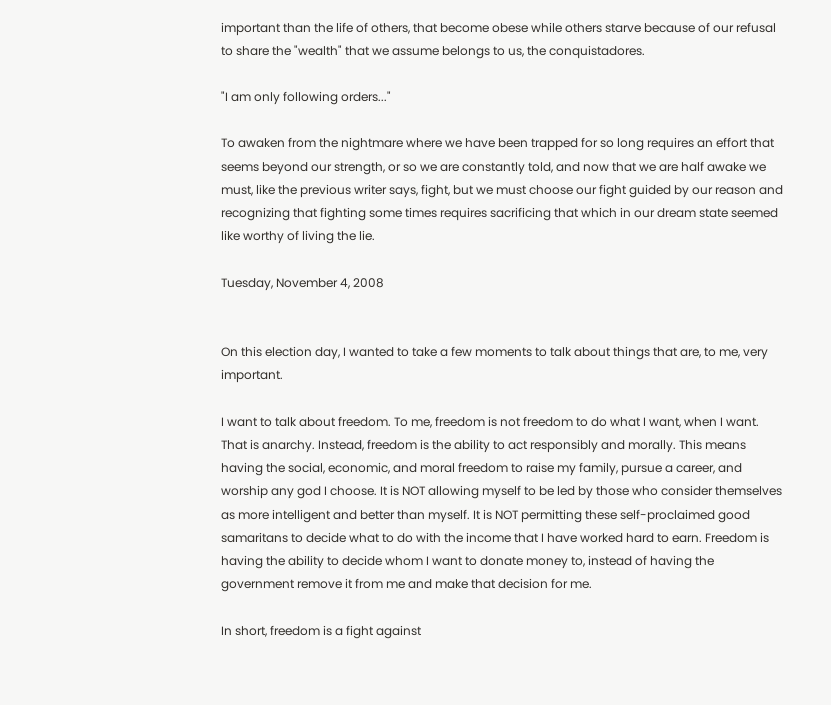important than the life of others, that become obese while others starve because of our refusal to share the "wealth" that we assume belongs to us, the conquistadores.

"I am only following orders..."

To awaken from the nightmare where we have been trapped for so long requires an effort that seems beyond our strength, or so we are constantly told, and now that we are half awake we must, like the previous writer says, fight, but we must choose our fight guided by our reason and recognizing that fighting some times requires sacrificing that which in our dream state seemed like worthy of living the lie.

Tuesday, November 4, 2008


On this election day, I wanted to take a few moments to talk about things that are, to me, very important.

I want to talk about freedom. To me, freedom is not freedom to do what I want, when I want. That is anarchy. Instead, freedom is the ability to act responsibly and morally. This means having the social, economic, and moral freedom to raise my family, pursue a career, and worship any god I choose. It is NOT allowing myself to be led by those who consider themselves as more intelligent and better than myself. It is NOT permitting these self-proclaimed good samaritans to decide what to do with the income that I have worked hard to earn. Freedom is having the ability to decide whom I want to donate money to, instead of having the government remove it from me and make that decision for me.

In short, freedom is a fight against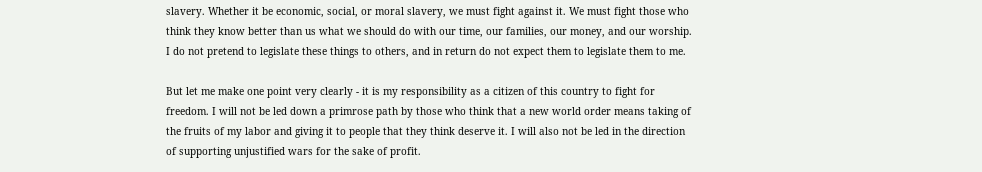slavery. Whether it be economic, social, or moral slavery, we must fight against it. We must fight those who think they know better than us what we should do with our time, our families, our money, and our worship. I do not pretend to legislate these things to others, and in return do not expect them to legislate them to me.

But let me make one point very clearly - it is my responsibility as a citizen of this country to fight for freedom. I will not be led down a primrose path by those who think that a new world order means taking of the fruits of my labor and giving it to people that they think deserve it. I will also not be led in the direction of supporting unjustified wars for the sake of profit.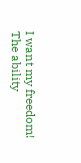I want my freedom! The ability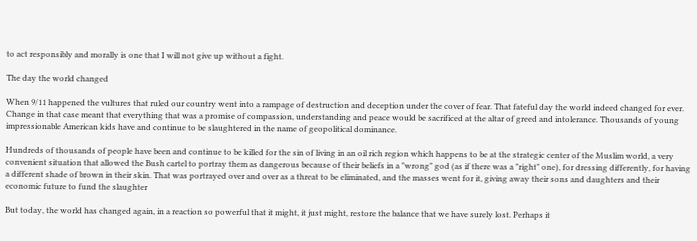to act responsibly and morally is one that I will not give up without a fight.

The day the world changed

When 9/11 happened the vultures that ruled our country went into a rampage of destruction and deception under the cover of fear. That fateful day the world indeed changed for ever. Change in that case meant that everything that was a promise of compassion, understanding and peace would be sacrificed at the altar of greed and intolerance. Thousands of young impressionable American kids have and continue to be slaughtered in the name of geopolitical dominance.

Hundreds of thousands of people have been and continue to be killed for the sin of living in an oil rich region which happens to be at the strategic center of the Muslim world, a very convenient situation that allowed the Bush cartel to portray them as dangerous because of their beliefs in a "wrong" god (as if there was a "right" one), for dressing differently, for having a different shade of brown in their skin. That was portrayed over and over as a threat to be eliminated, and the masses went for it, giving away their sons and daughters and their economic future to fund the slaughter

But today, the world has changed again, in a reaction so powerful that it might, it just might, restore the balance that we have surely lost. Perhaps it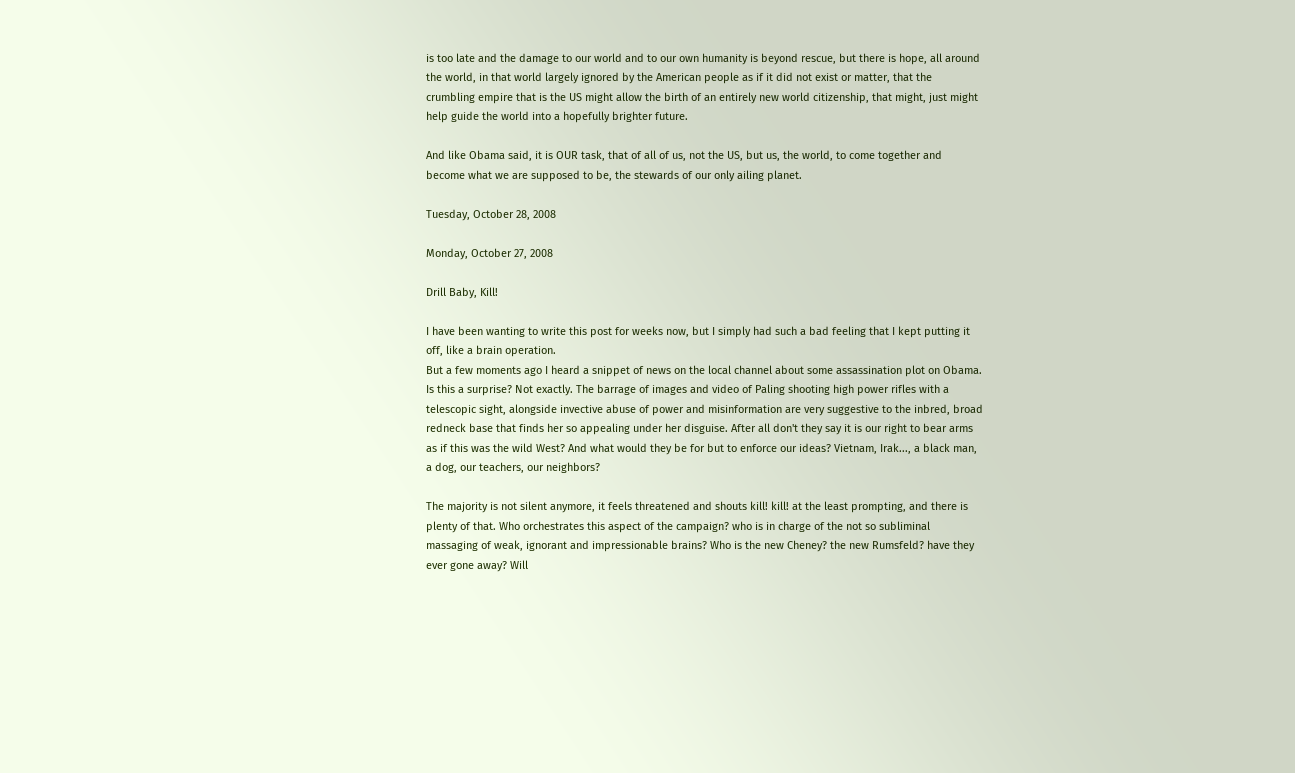is too late and the damage to our world and to our own humanity is beyond rescue, but there is hope, all around the world, in that world largely ignored by the American people as if it did not exist or matter, that the crumbling empire that is the US might allow the birth of an entirely new world citizenship, that might, just might help guide the world into a hopefully brighter future.

And like Obama said, it is OUR task, that of all of us, not the US, but us, the world, to come together and become what we are supposed to be, the stewards of our only ailing planet.

Tuesday, October 28, 2008

Monday, October 27, 2008

Drill Baby, Kill!

I have been wanting to write this post for weeks now, but I simply had such a bad feeling that I kept putting it off, like a brain operation.
But a few moments ago I heard a snippet of news on the local channel about some assassination plot on Obama. Is this a surprise? Not exactly. The barrage of images and video of Paling shooting high power rifles with a telescopic sight, alongside invective abuse of power and misinformation are very suggestive to the inbred, broad redneck base that finds her so appealing under her disguise. After all don't they say it is our right to bear arms as if this was the wild West? And what would they be for but to enforce our ideas? Vietnam, Irak..., a black man, a dog, our teachers, our neighbors?

The majority is not silent anymore, it feels threatened and shouts kill! kill! at the least prompting, and there is plenty of that. Who orchestrates this aspect of the campaign? who is in charge of the not so subliminal massaging of weak, ignorant and impressionable brains? Who is the new Cheney? the new Rumsfeld? have they ever gone away? Will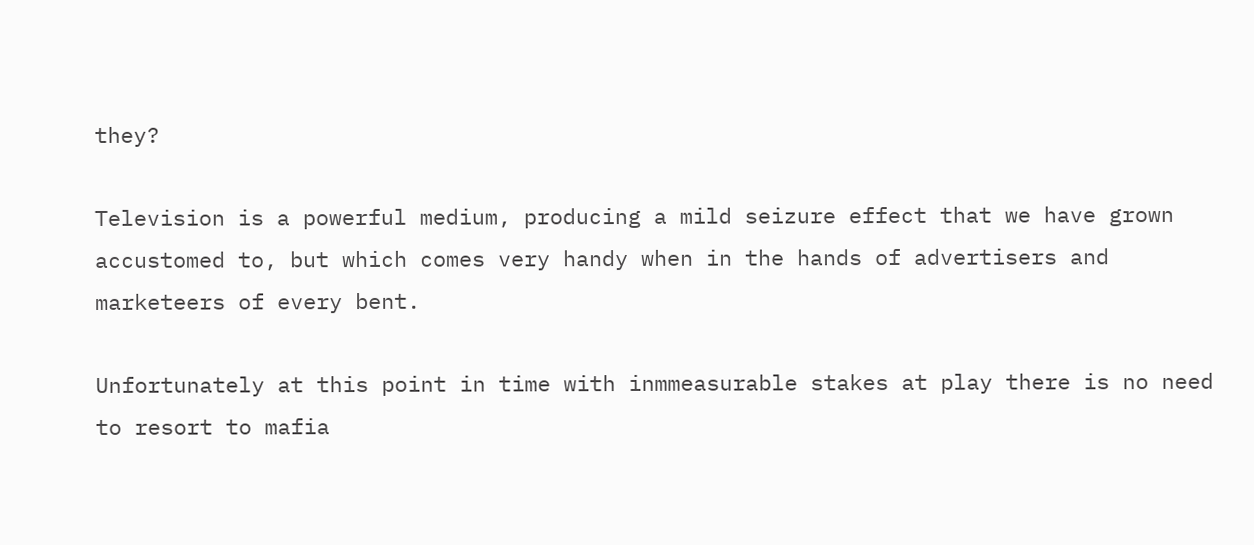they?

Television is a powerful medium, producing a mild seizure effect that we have grown accustomed to, but which comes very handy when in the hands of advertisers and marketeers of every bent.

Unfortunately at this point in time with inmmeasurable stakes at play there is no need to resort to mafia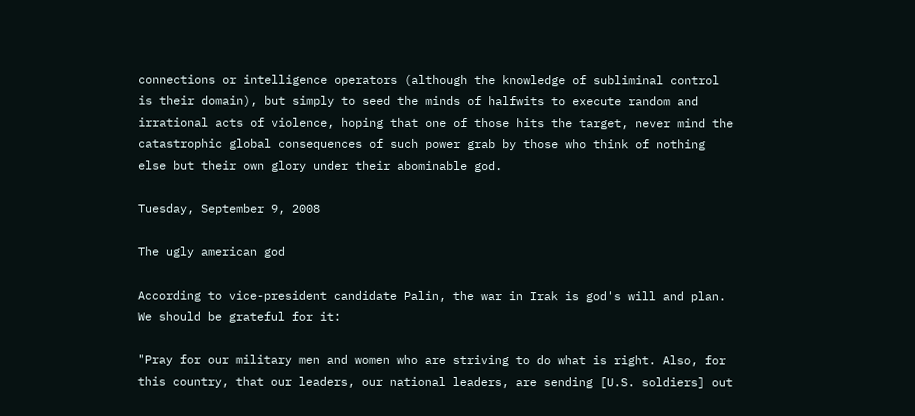connections or intelligence operators (although the knowledge of subliminal control is their domain), but simply to seed the minds of halfwits to execute random and irrational acts of violence, hoping that one of those hits the target, never mind the catastrophic global consequences of such power grab by those who think of nothing else but their own glory under their abominable god.

Tuesday, September 9, 2008

The ugly american god

According to vice-president candidate Palin, the war in Irak is god's will and plan. We should be grateful for it:

"Pray for our military men and women who are striving to do what is right. Also, for this country, that our leaders, our national leaders, are sending [U.S. soldiers] out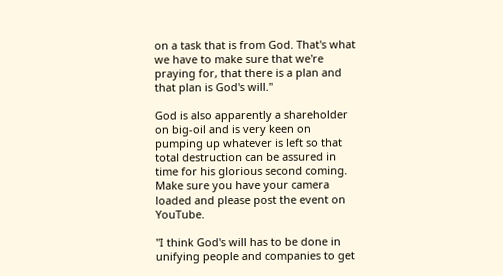on a task that is from God. That's what we have to make sure that we're praying for, that there is a plan and that plan is God's will."

God is also apparently a shareholder on big-oil and is very keen on pumping up whatever is left so that total destruction can be assured in time for his glorious second coming. Make sure you have your camera loaded and please post the event on YouTube.

"I think God's will has to be done in unifying people and companies to get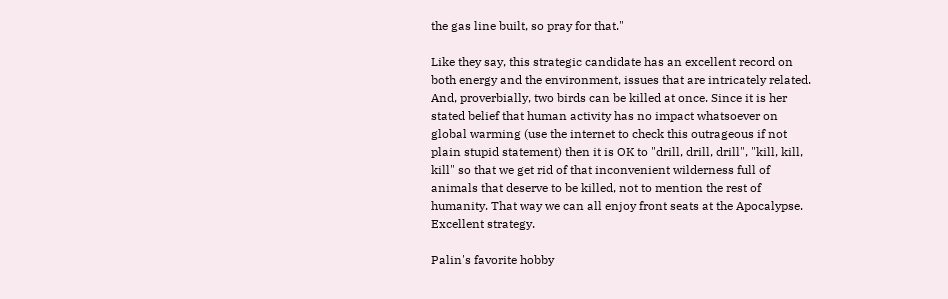the gas line built, so pray for that."

Like they say, this strategic candidate has an excellent record on both energy and the environment, issues that are intricately related. And, proverbially, two birds can be killed at once. Since it is her stated belief that human activity has no impact whatsoever on global warming (use the internet to check this outrageous if not plain stupid statement) then it is OK to "drill, drill, drill", "kill, kill, kill" so that we get rid of that inconvenient wilderness full of animals that deserve to be killed, not to mention the rest of humanity. That way we can all enjoy front seats at the Apocalypse. Excellent strategy.

Palin's favorite hobby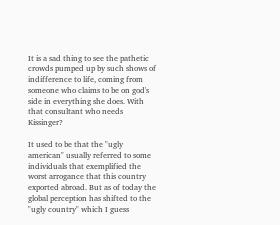It is a sad thing to see the pathetic crowds pumped up by such shows of indifference to life, coming from someone who claims to be on god's side in everything she does. With that consultant who needs Kissinger?

It used to be that the "ugly american" usually referred to some individuals that exemplified the worst arrogance that this country exported abroad. But as of today the global perception has shifted to the "ugly country" which I guess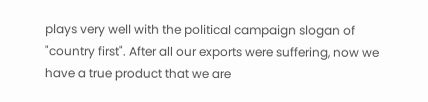plays very well with the political campaign slogan of "country first". After all our exports were suffering, now we have a true product that we are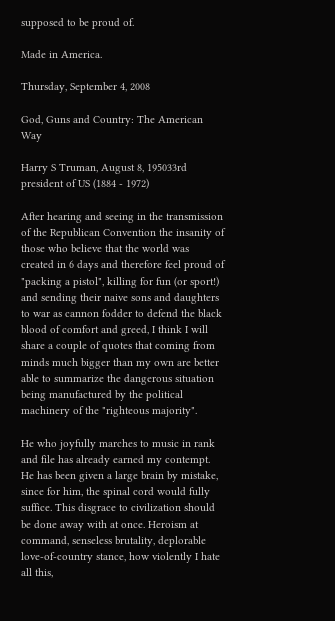supposed to be proud of.

Made in America.

Thursday, September 4, 2008

God, Guns and Country: The American Way

Harry S Truman, August 8, 195033rd president of US (1884 - 1972)

After hearing and seeing in the transmission of the Republican Convention the insanity of those who believe that the world was created in 6 days and therefore feel proud of "packing a pistol", killing for fun (or sport!) and sending their naive sons and daughters to war as cannon fodder to defend the black blood of comfort and greed, I think I will share a couple of quotes that coming from minds much bigger than my own are better able to summarize the dangerous situation being manufactured by the political machinery of the "righteous majority".

He who joyfully marches to music in rank and file has already earned my contempt. He has been given a large brain by mistake, since for him, the spinal cord would fully suffice. This disgrace to civilization should be done away with at once. Heroism at command, senseless brutality, deplorable love-of-country stance, how violently I hate all this,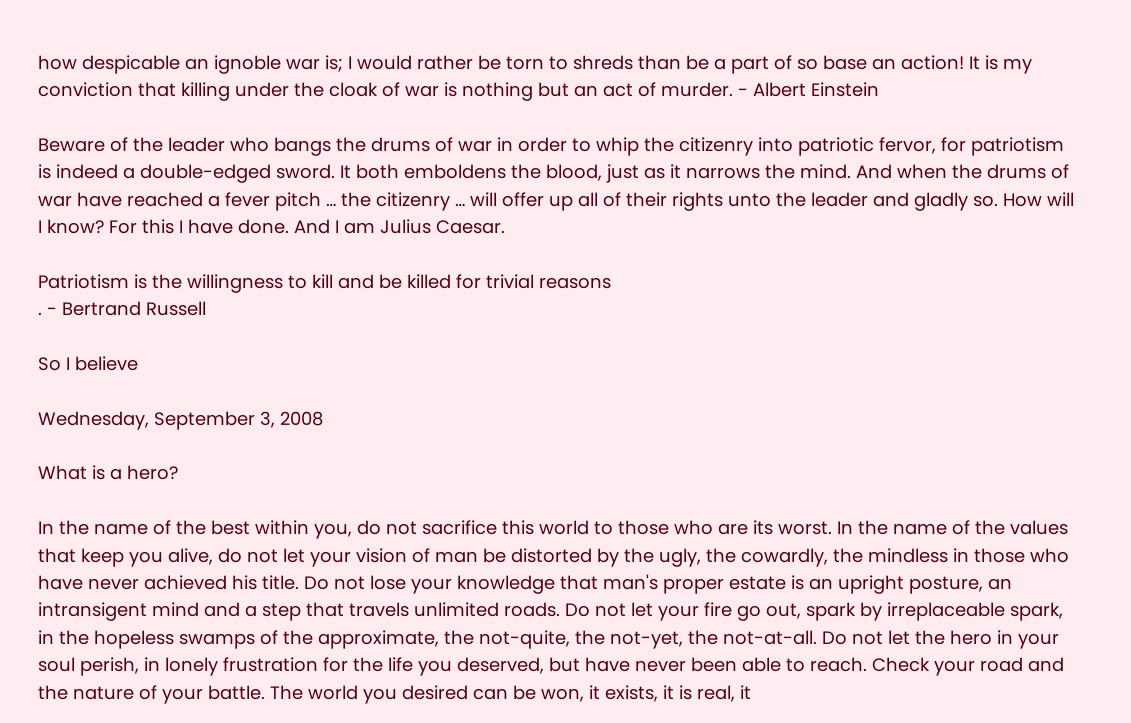how despicable an ignoble war is; I would rather be torn to shreds than be a part of so base an action! It is my conviction that killing under the cloak of war is nothing but an act of murder. - Albert Einstein

Beware of the leader who bangs the drums of war in order to whip the citizenry into patriotic fervor, for patriotism is indeed a double-edged sword. It both emboldens the blood, just as it narrows the mind. And when the drums of war have reached a fever pitch … the citizenry … will offer up all of their rights unto the leader and gladly so. How will I know? For this I have done. And I am Julius Caesar.

Patriotism is the willingness to kill and be killed for trivial reasons
. - Bertrand Russell

So I believe

Wednesday, September 3, 2008

What is a hero?

In the name of the best within you, do not sacrifice this world to those who are its worst. In the name of the values that keep you alive, do not let your vision of man be distorted by the ugly, the cowardly, the mindless in those who have never achieved his title. Do not lose your knowledge that man's proper estate is an upright posture, an intransigent mind and a step that travels unlimited roads. Do not let your fire go out, spark by irreplaceable spark, in the hopeless swamps of the approximate, the not-quite, the not-yet, the not-at-all. Do not let the hero in your soul perish, in lonely frustration for the life you deserved, but have never been able to reach. Check your road and the nature of your battle. The world you desired can be won, it exists, it is real, it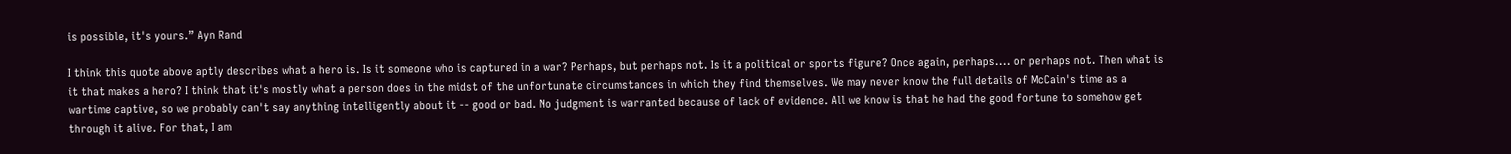is possible, it's yours.” Ayn Rand

I think this quote above aptly describes what a hero is. Is it someone who is captured in a war? Perhaps, but perhaps not. Is it a political or sports figure? Once again, perhaps.... or perhaps not. Then what is it that makes a hero? I think that it's mostly what a person does in the midst of the unfortunate circumstances in which they find themselves. We may never know the full details of McCain's time as a wartime captive, so we probably can't say anything intelligently about it -- good or bad. No judgment is warranted because of lack of evidence. All we know is that he had the good fortune to somehow get through it alive. For that, I am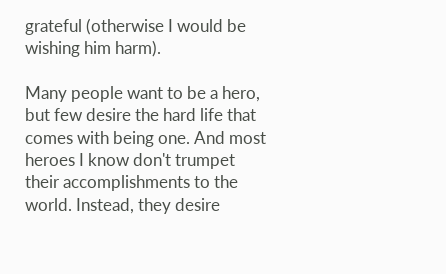grateful (otherwise I would be wishing him harm).

Many people want to be a hero, but few desire the hard life that comes with being one. And most heroes I know don't trumpet their accomplishments to the world. Instead, they desire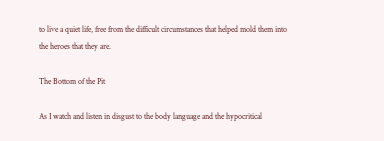to live a quiet life, free from the difficult circumstances that helped mold them into the heroes that they are.

The Bottom of the Pit

As I watch and listen in disgust to the body language and the hypocritical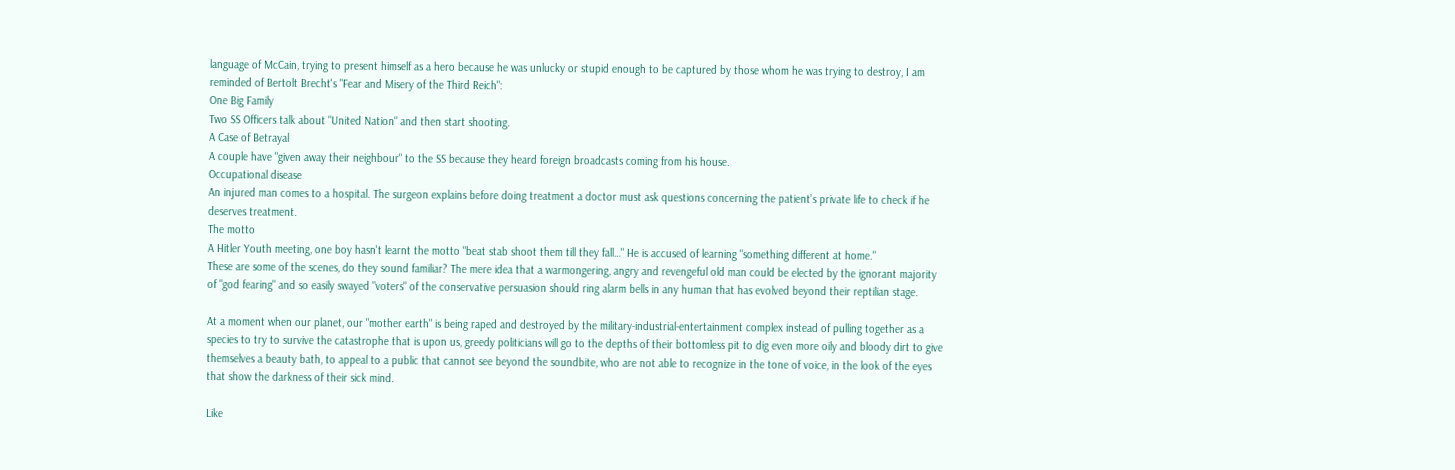language of McCain, trying to present himself as a hero because he was unlucky or stupid enough to be captured by those whom he was trying to destroy, I am reminded of Bertolt Brecht's "Fear and Misery of the Third Reich":
One Big Family
Two SS Officers talk about "United Nation" and then start shooting.
A Case of Betrayal
A couple have "given away their neighbour" to the SS because they heard foreign broadcasts coming from his house.
Occupational disease
An injured man comes to a hospital. The surgeon explains before doing treatment a doctor must ask questions concerning the patient’s private life to check if he deserves treatment.
The motto
A Hitler Youth meeting, one boy hasn't learnt the motto "beat stab shoot them till they fall…" He is accused of learning "something different at home."
These are some of the scenes, do they sound familiar? The mere idea that a warmongering, angry and revengeful old man could be elected by the ignorant majority of "god fearing" and so easily swayed "voters" of the conservative persuasion should ring alarm bells in any human that has evolved beyond their reptilian stage.

At a moment when our planet, our "mother earth" is being raped and destroyed by the military-industrial-entertainment complex instead of pulling together as a species to try to survive the catastrophe that is upon us, greedy politicians will go to the depths of their bottomless pit to dig even more oily and bloody dirt to give themselves a beauty bath, to appeal to a public that cannot see beyond the soundbite, who are not able to recognize in the tone of voice, in the look of the eyes that show the darkness of their sick mind.

Like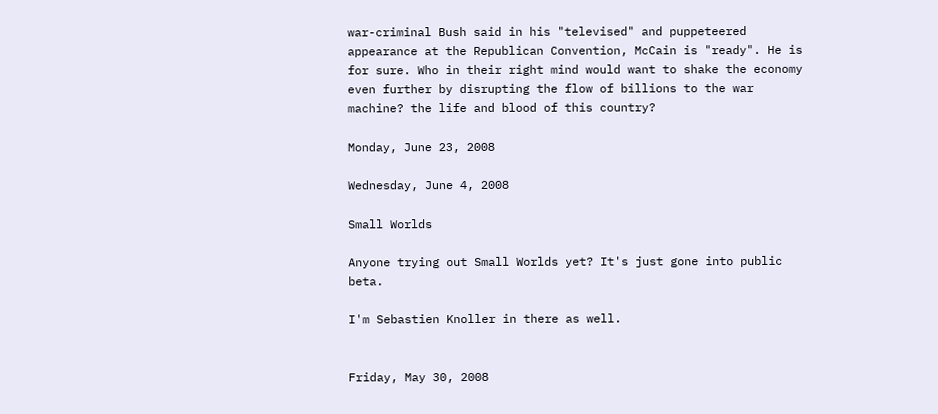war-criminal Bush said in his "televised" and puppeteered appearance at the Republican Convention, McCain is "ready". He is for sure. Who in their right mind would want to shake the economy even further by disrupting the flow of billions to the war machine? the life and blood of this country?

Monday, June 23, 2008

Wednesday, June 4, 2008

Small Worlds

Anyone trying out Small Worlds yet? It's just gone into public beta.

I'm Sebastien Knoller in there as well.


Friday, May 30, 2008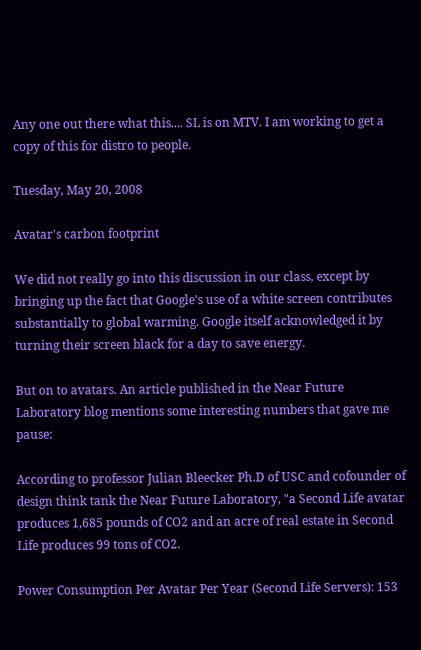Any one out there what this.... SL is on MTV. I am working to get a copy of this for distro to people.

Tuesday, May 20, 2008

Avatar's carbon footprint

We did not really go into this discussion in our class, except by bringing up the fact that Google's use of a white screen contributes substantially to global warming. Google itself acknowledged it by turning their screen black for a day to save energy.

But on to avatars. An article published in the Near Future Laboratory blog mentions some interesting numbers that gave me pause:

According to professor Julian Bleecker Ph.D of USC and cofounder of design think tank the Near Future Laboratory, "a Second Life avatar produces 1,685 pounds of CO2 and an acre of real estate in Second Life produces 99 tons of CO2.

Power Consumption Per Avatar Per Year (Second Life Servers): 153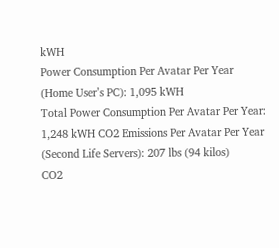kWH
Power Consumption Per Avatar Per Year (Home User’s PC): 1,095 kWH
Total Power Consumption Per Avatar Per Year: 1,248 kWH CO2 Emissions Per Avatar Per Year (Second Life Servers): 207 lbs (94 kilos)
CO2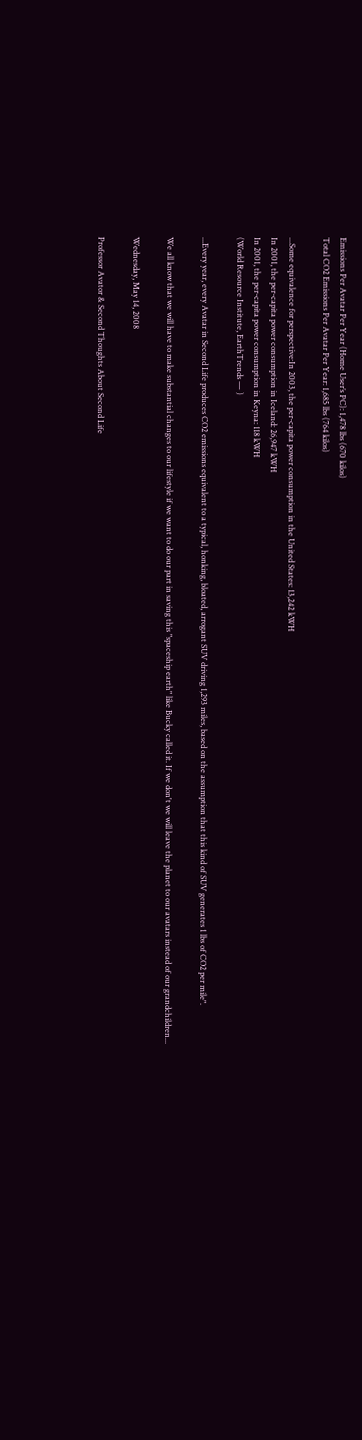Emissions Per Avatar Per Year (Home User’s PC): 1,478 lbs (670 kilos)
Total CO2 Emissions Per Avatar Per Year: 1,685 lbs (764 kilos)

...Some equivalence for perspective:In 2003, the per-capita power consumption in the United States: 13,242 kWH
In 2001, the per-capita power consumption in Iceland: 26,947 kWH
In 2001, the per-capita power consumption in Keyna: 118 kWH
(World Resource Institute, EarthTrends — )

...Every year, every Avatar in Second Life produces CO2 emissions equivalent to a typical, honking, bloated, arrogant SUV driving 1,293 miles, based on the assumption that this kind of SUV generates 1 lbs of CO2 per mile".

We all know that we will have to make substantial changes to our lifestyle if we want to do our part in saving this "spaceship earth" like Bucky called it. If we don't we will leave the planet to our avatars instead of our grandchildren...

Wednesday, May 14, 2008

Professor Avator & Second Thoughts About Second Life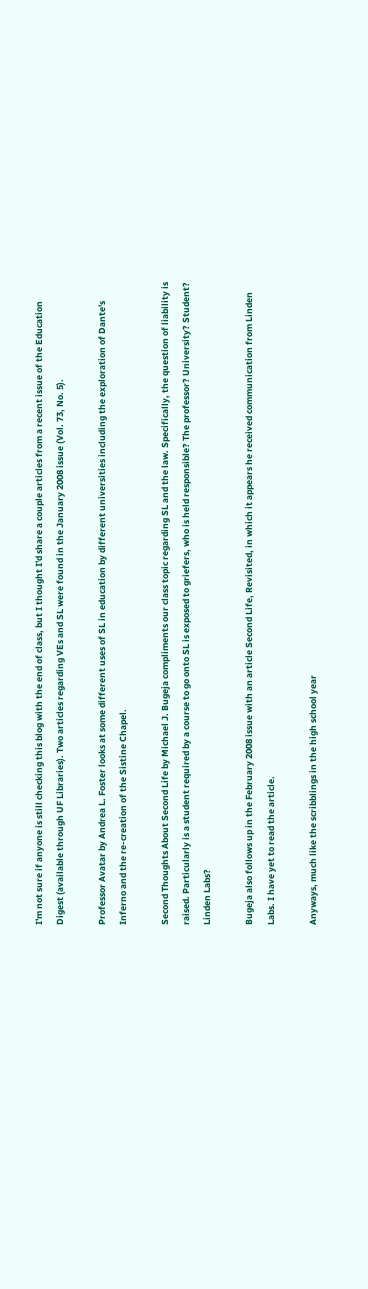I'm not sure if anyone is still checking this blog with the end of class, but I thought I'd share a couple articles from a recent issue of the Education Digest (available through UF Libraries). Two articles regarding VEs and SL were found in the January 2008 issue (Vol. 73, No. 5).

Professor Avatar by Andrea L. Foster looks at some different uses of SL in education by different universities including the exploration of Dante's Inferno and the re-creation of the Sistine Chapel.

Second Thoughts About Second Life by Michael J. Bugeja compliments our class topic regarding SL and the law. Specifically, the question of liability is raised. Particularly is a student required by a course to go onto SL is exposed to griefers, who is held responsible? The professor? University? Student? Linden Labs?

Bugeja also follows up in the February 2008 issue with an article Second Life, Revisited, in which it appears he received communication from Linden Labs. I have yet to read the article.

Anyways, much like the scribblings in the high school year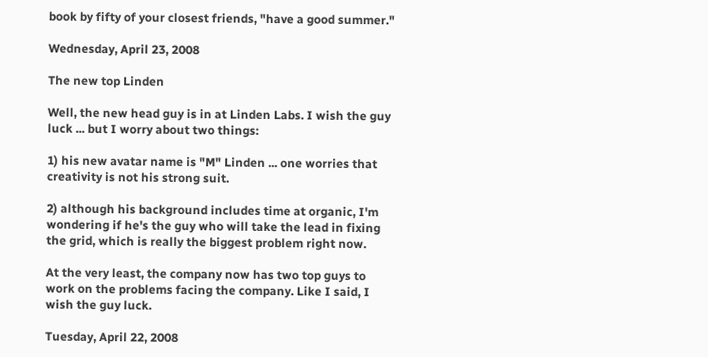book by fifty of your closest friends, "have a good summer."

Wednesday, April 23, 2008

The new top Linden

Well, the new head guy is in at Linden Labs. I wish the guy luck ... but I worry about two things:

1) his new avatar name is "M" Linden ... one worries that creativity is not his strong suit.

2) although his background includes time at organic, I'm wondering if he's the guy who will take the lead in fixing the grid, which is really the biggest problem right now.

At the very least, the company now has two top guys to work on the problems facing the company. Like I said, I wish the guy luck.

Tuesday, April 22, 2008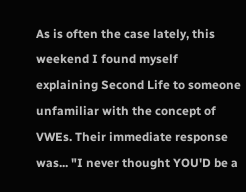As is often the case lately, this weekend I found myself explaining Second Life to someone unfamiliar with the concept of VWEs. Their immediate response was... "I never thought YOU'D be a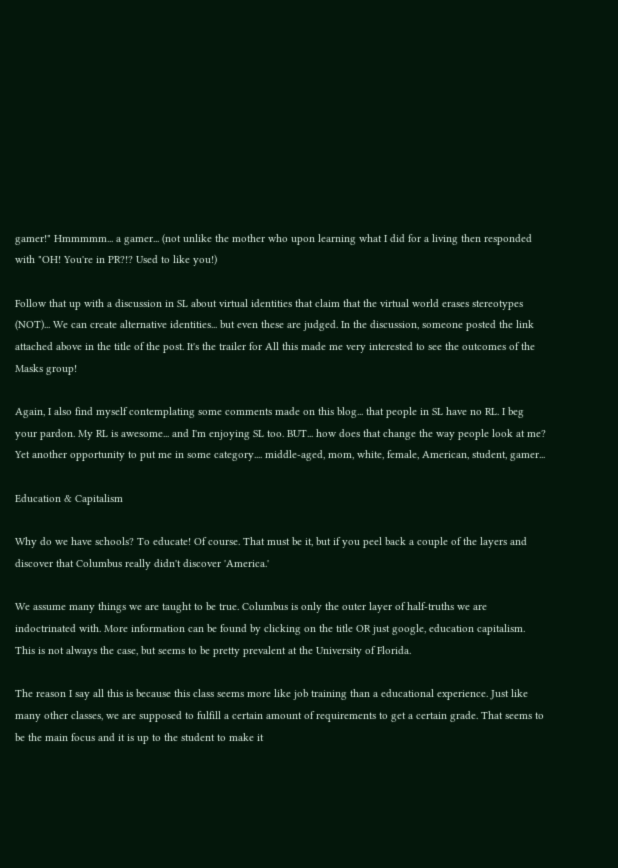gamer!" Hmmmmm... a gamer... (not unlike the mother who upon learning what I did for a living then responded with "OH! You're in PR?!? Used to like you!)

Follow that up with a discussion in SL about virtual identities that claim that the virtual world erases stereotypes (NOT)... We can create alternative identities... but even these are judged. In the discussion, someone posted the link attached above in the title of the post. It's the trailer for All this made me very interested to see the outcomes of the Masks group!

Again, I also find myself contemplating some comments made on this blog... that people in SL have no RL. I beg your pardon. My RL is awesome... and I'm enjoying SL too. BUT... how does that change the way people look at me? Yet another opportunity to put me in some category.... middle-aged, mom, white, female, American, student, gamer...

Education & Capitalism

Why do we have schools? To educate! Of course. That must be it, but if you peel back a couple of the layers and discover that Columbus really didn't discover 'America.'

We assume many things we are taught to be true. Columbus is only the outer layer of half-truths we are indoctrinated with. More information can be found by clicking on the title OR just google, education capitalism. This is not always the case, but seems to be pretty prevalent at the University of Florida.

The reason I say all this is because this class seems more like job training than a educational experience. Just like many other classes, we are supposed to fulfill a certain amount of requirements to get a certain grade. That seems to be the main focus and it is up to the student to make it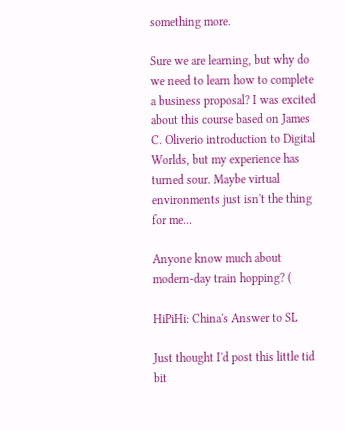something more.

Sure we are learning, but why do we need to learn how to complete a business proposal? I was excited about this course based on James C. Oliverio introduction to Digital Worlds, but my experience has turned sour. Maybe virtual environments just isn't the thing for me...

Anyone know much about modern-day train hopping? (

HiPiHi: China's Answer to SL

Just thought I'd post this little tid bit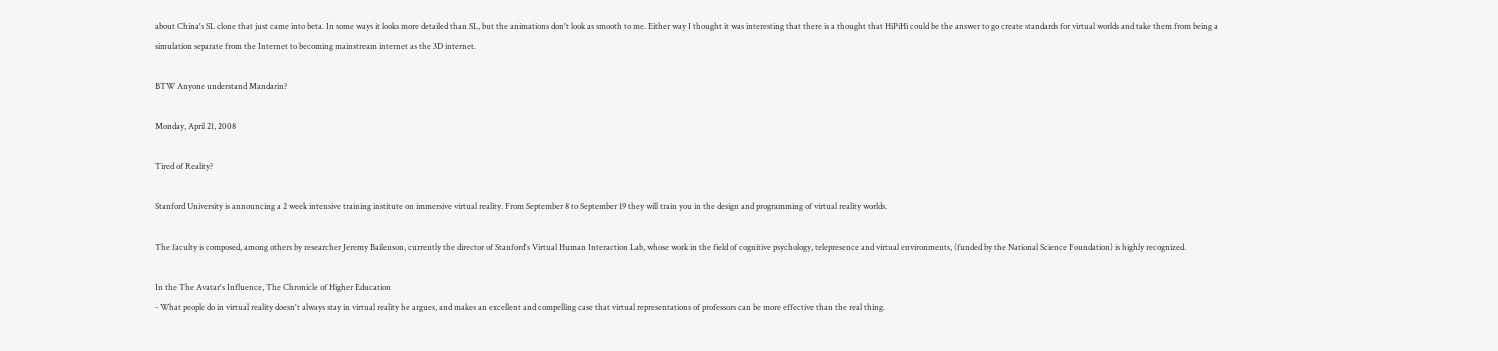about China's SL clone that just came into beta. In some ways it looks more detailed than SL, but the animations don't look as smooth to me. Either way I thought it was interesting that there is a thought that HiPiHi could be the answer to go create standards for virtual worlds and take them from being a simulation separate from the Internet to becoming mainstream internet as the 3D internet.

BTW Anyone understand Mandarin?

Monday, April 21, 2008

Tired of Reality?

Stanford University is announcing a 2 week intensive training institute on immersive virtual reality. From September 8 to September 19 they will train you in the design and programming of virtual reality worlds.

The faculty is composed, among others by researcher Jeremy Bailenson, currently the director of Stanford's Virtual Human Interaction Lab, whose work in the field of cognitive psychology, telepresence and virtual environments, (funded by the National Science Foundation) is highly recognized.

In the The Avatar's Influence, The Chronicle of Higher Education
- What people do in virtual reality doesn't always stay in virtual reality he argues, and makes an excellent and compelling case that virtual representations of professors can be more effective than the real thing.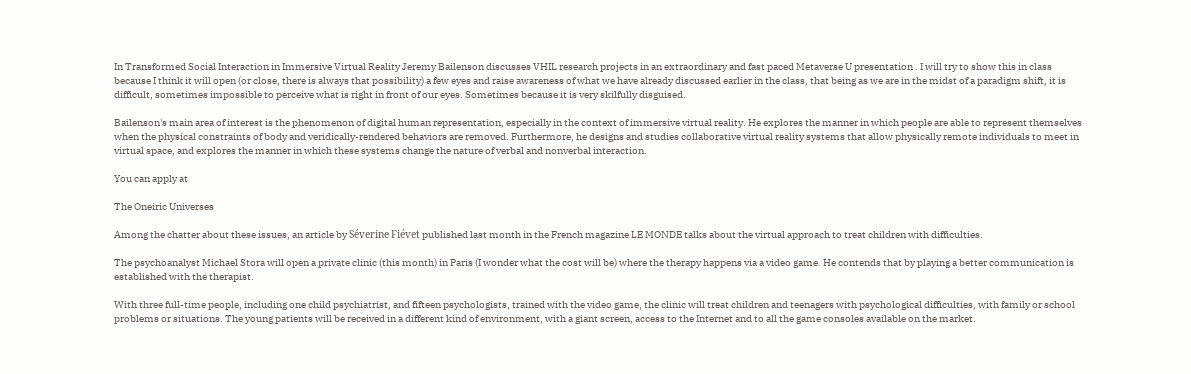In Transformed Social Interaction in Immersive Virtual Reality Jeremy Bailenson discusses VHIL research projects in an extraordinary and fast paced Metaverse U presentation . I will try to show this in class because I think it will open (or close, there is always that possibility) a few eyes and raise awareness of what we have already discussed earlier in the class, that being as we are in the midst of a paradigm shift, it is difficult, sometimes impossible to perceive what is right in front of our eyes. Sometimes because it is very skilfully disguised.

Bailenson's main area of interest is the phenomenon of digital human representation, especially in the context of immersive virtual reality. He explores the manner in which people are able to represent themselves when the physical constraints of body and veridically-rendered behaviors are removed. Furthermore, he designs and studies collaborative virtual reality systems that allow physically remote individuals to meet in virtual space, and explores the manner in which these systems change the nature of verbal and nonverbal interaction.

You can apply at

The Oneiric Universes

Among the chatter about these issues, an article by Séverine Fiévet published last month in the French magazine LE MONDE talks about the virtual approach to treat children with difficulties.

The psychoanalyst Michael Stora will open a private clinic (this month) in Paris (I wonder what the cost will be) where the therapy happens via a video game. He contends that by playing a better communication is established with the therapist.

With three full-time people, including one child psychiatrist, and fifteen psychologists, trained with the video game, the clinic will treat children and teenagers with psychological difficulties, with family or school problems or situations. The young patients will be received in a different kind of environment, with a giant screen, access to the Internet and to all the game consoles available on the market.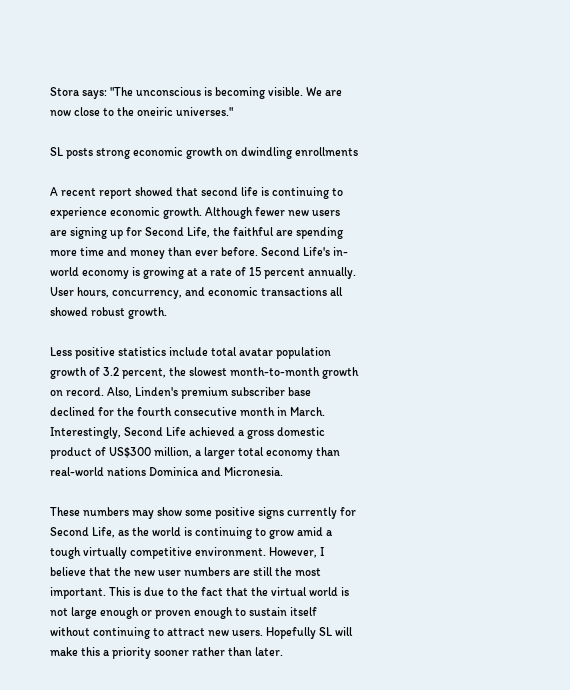Stora says: "The unconscious is becoming visible. We are now close to the oneiric universes."

SL posts strong economic growth on dwindling enrollments

A recent report showed that second life is continuing to experience economic growth. Although fewer new users are signing up for Second Life, the faithful are spending more time and money than ever before. Second Life's in-world economy is growing at a rate of 15 percent annually. User hours, concurrency, and economic transactions all showed robust growth.

Less positive statistics include total avatar population growth of 3.2 percent, the slowest month-to-month growth on record. Also, Linden's premium subscriber base declined for the fourth consecutive month in March. Interestingly, Second Life achieved a gross domestic product of US$300 million, a larger total economy than real-world nations Dominica and Micronesia.

These numbers may show some positive signs currently for Second Life, as the world is continuing to grow amid a tough virtually competitive environment. However, I believe that the new user numbers are still the most important. This is due to the fact that the virtual world is not large enough or proven enough to sustain itself without continuing to attract new users. Hopefully SL will make this a priority sooner rather than later.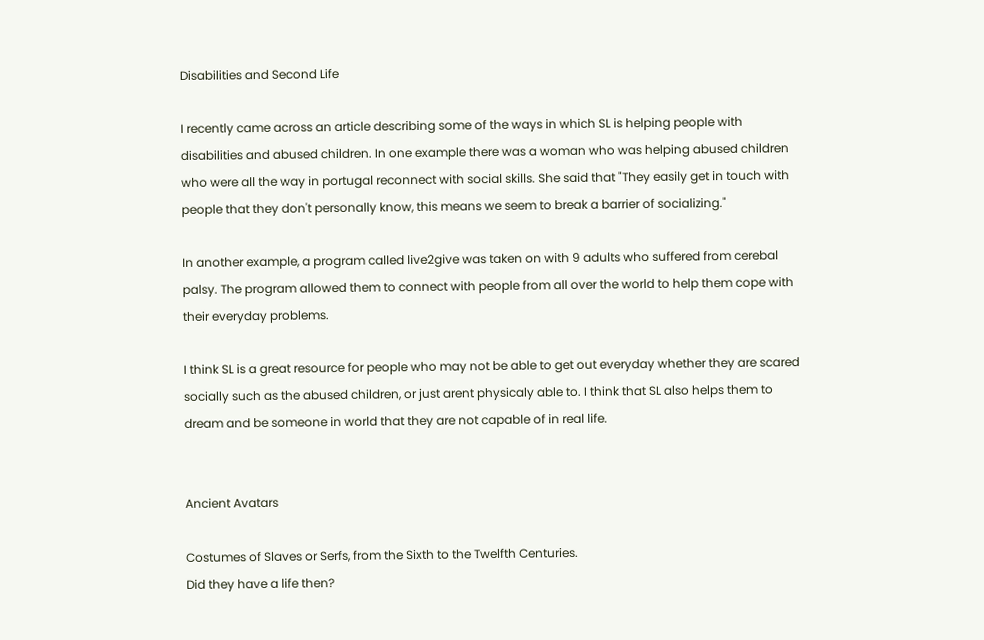Disabilities and Second Life

I recently came across an article describing some of the ways in which SL is helping people with disabilities and abused children. In one example there was a woman who was helping abused children who were all the way in portugal reconnect with social skills. She said that "They easily get in touch with people that they don't personally know, this means we seem to break a barrier of socializing."

In another example, a program called live2give was taken on with 9 adults who suffered from cerebal palsy. The program allowed them to connect with people from all over the world to help them cope with their everyday problems.

I think SL is a great resource for people who may not be able to get out everyday whether they are scared socially such as the abused children, or just arent physicaly able to. I think that SL also helps them to dream and be someone in world that they are not capable of in real life.


Ancient Avatars

Costumes of Slaves or Serfs, from the Sixth to the Twelfth Centuries.
Did they have a life then?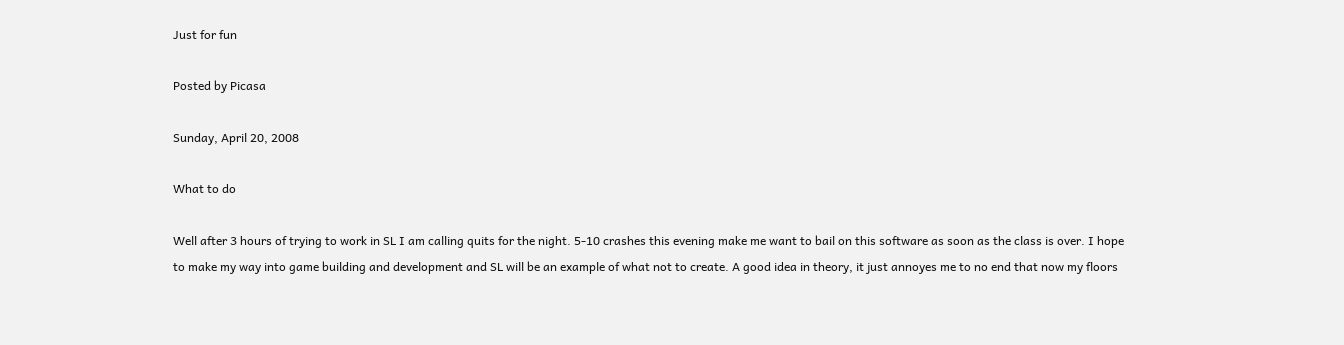Just for fun

Posted by Picasa

Sunday, April 20, 2008

What to do

Well after 3 hours of trying to work in SL I am calling quits for the night. 5-10 crashes this evening make me want to bail on this software as soon as the class is over. I hope to make my way into game building and development and SL will be an example of what not to create. A good idea in theory, it just annoyes me to no end that now my floors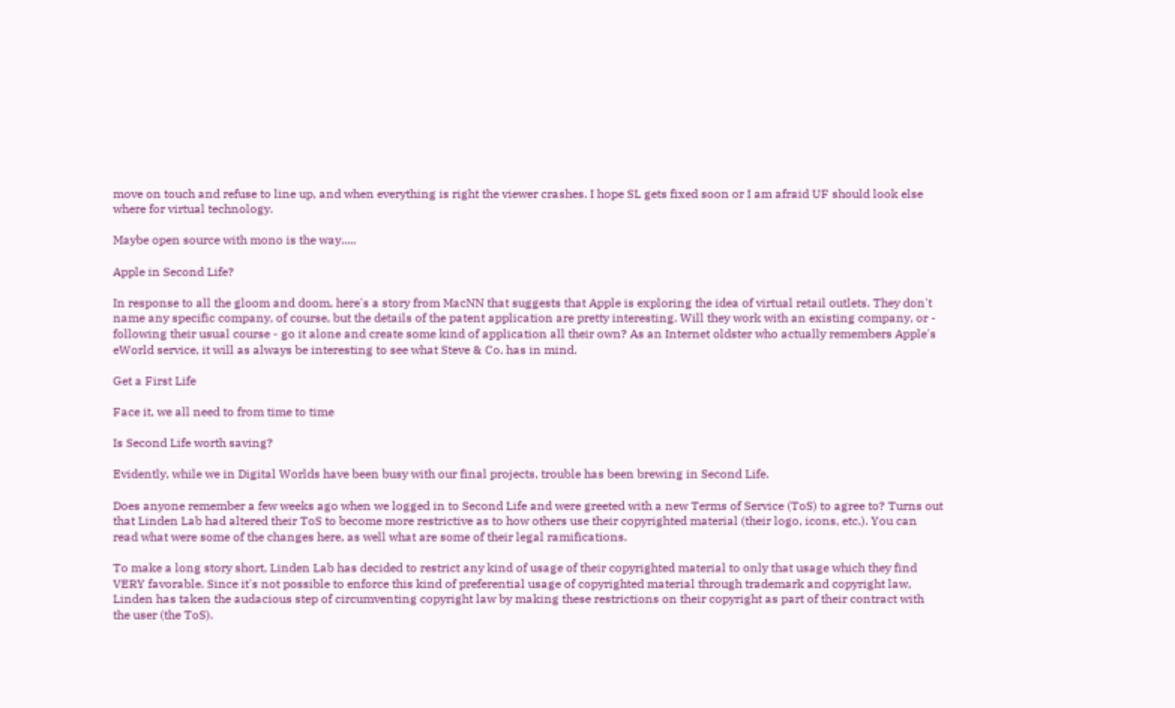move on touch and refuse to line up, and when everything is right the viewer crashes. I hope SL gets fixed soon or I am afraid UF should look else where for virtual technology.

Maybe open source with mono is the way.....

Apple in Second Life?

In response to all the gloom and doom, here's a story from MacNN that suggests that Apple is exploring the idea of virtual retail outlets. They don't name any specific company, of course, but the details of the patent application are pretty interesting. Will they work with an existing company, or - following their usual course - go it alone and create some kind of application all their own? As an Internet oldster who actually remembers Apple's eWorld service, it will as always be interesting to see what Steve & Co. has in mind.

Get a First Life

Face it, we all need to from time to time

Is Second Life worth saving?

Evidently, while we in Digital Worlds have been busy with our final projects, trouble has been brewing in Second Life.

Does anyone remember a few weeks ago when we logged in to Second Life and were greeted with a new Terms of Service (ToS) to agree to? Turns out that Linden Lab had altered their ToS to become more restrictive as to how others use their copyrighted material (their logo, icons, etc.). You can read what were some of the changes here, as well what are some of their legal ramifications.

To make a long story short, Linden Lab has decided to restrict any kind of usage of their copyrighted material to only that usage which they find VERY favorable. Since it's not possible to enforce this kind of preferential usage of copyrighted material through trademark and copyright law, Linden has taken the audacious step of circumventing copyright law by making these restrictions on their copyright as part of their contract with the user (the ToS).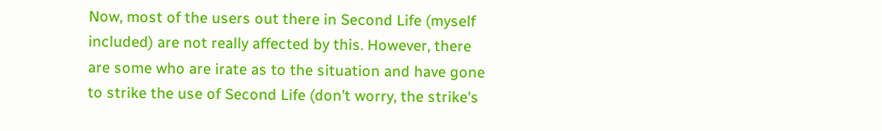Now, most of the users out there in Second Life (myself included) are not really affected by this. However, there are some who are irate as to the situation and have gone to strike the use of Second Life (don't worry, the strike's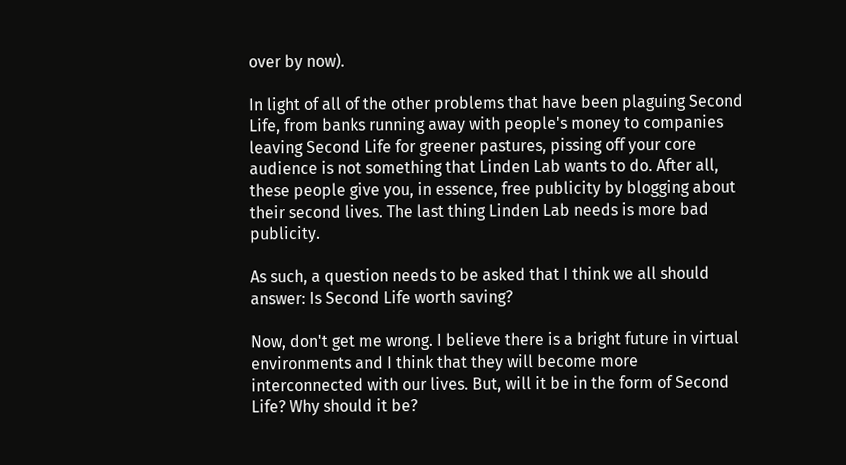over by now).

In light of all of the other problems that have been plaguing Second Life, from banks running away with people's money to companies leaving Second Life for greener pastures, pissing off your core audience is not something that Linden Lab wants to do. After all, these people give you, in essence, free publicity by blogging about their second lives. The last thing Linden Lab needs is more bad publicity.

As such, a question needs to be asked that I think we all should answer: Is Second Life worth saving?

Now, don't get me wrong. I believe there is a bright future in virtual environments and I think that they will become more interconnected with our lives. But, will it be in the form of Second Life? Why should it be?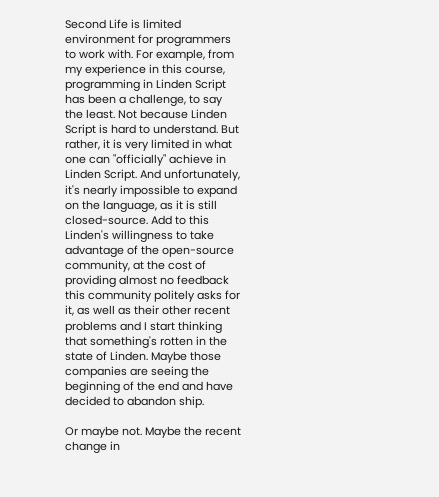Second Life is limited environment for programmers to work with. For example, from my experience in this course, programming in Linden Script has been a challenge, to say the least. Not because Linden Script is hard to understand. But rather, it is very limited in what one can "officially" achieve in Linden Script. And unfortunately, it's nearly impossible to expand on the language, as it is still closed-source. Add to this Linden's willingness to take advantage of the open-source community, at the cost of providing almost no feedback this community politely asks for it, as well as their other recent problems and I start thinking that something's rotten in the state of Linden. Maybe those companies are seeing the beginning of the end and have decided to abandon ship.

Or maybe not. Maybe the recent change in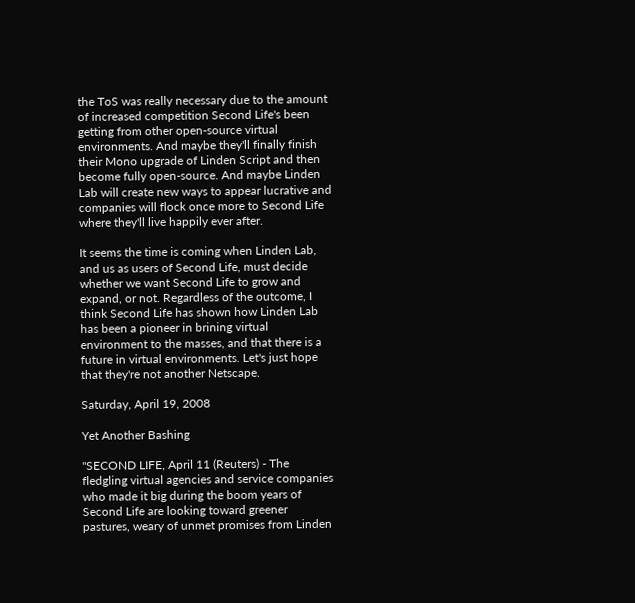the ToS was really necessary due to the amount of increased competition Second Life's been getting from other open-source virtual environments. And maybe they'll finally finish their Mono upgrade of Linden Script and then become fully open-source. And maybe Linden Lab will create new ways to appear lucrative and companies will flock once more to Second Life where they'll live happily ever after.

It seems the time is coming when Linden Lab, and us as users of Second Life, must decide whether we want Second Life to grow and expand, or not. Regardless of the outcome, I think Second Life has shown how Linden Lab has been a pioneer in brining virtual environment to the masses, and that there is a future in virtual environments. Let's just hope that they're not another Netscape.

Saturday, April 19, 2008

Yet Another Bashing

"SECOND LIFE, April 11 (Reuters) - The fledgling virtual agencies and service companies who made it big during the boom years of Second Life are looking toward greener pastures, weary of unmet promises from Linden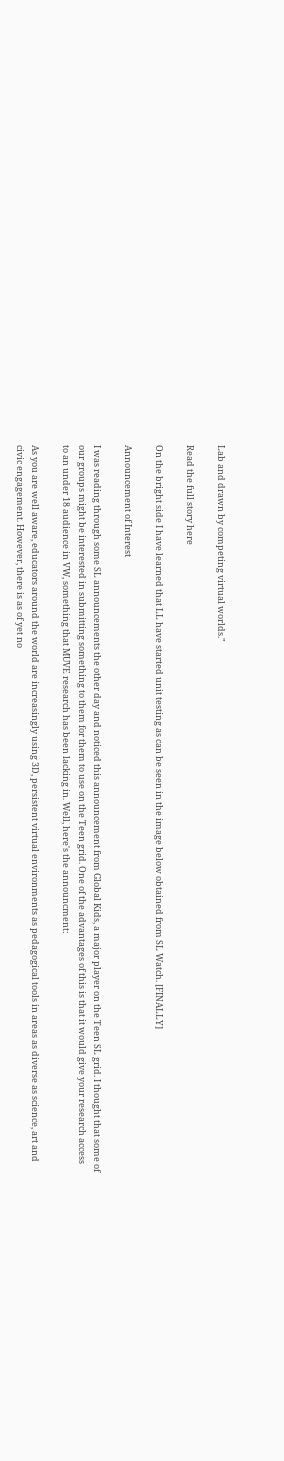Lab and drawn by competing virtual worlds."

Read the full story here

On the bright side I have learned that LL have started unit testing as can be seen in the image below obtained from SL Watch. [FINALLY]

Announcement of Interest

I was reading through some SL announcements the other day and noticed this announcement from Global Kids, a major player on the Teen SL grid. I thought that some of our groups might be interested in submitting something to them for them to use on the Teen grid. One of the advantages of this is that it would give your research access to an under 18 audience in VW, something that MUVE research has been lacking in. Well, here's the announcment:

As you are well aware, educators around the world are increasingly using 3D, persistent virtual environments as pedagogical tools in areas as diverse as science, art and civic engagement. However, there is as of yet no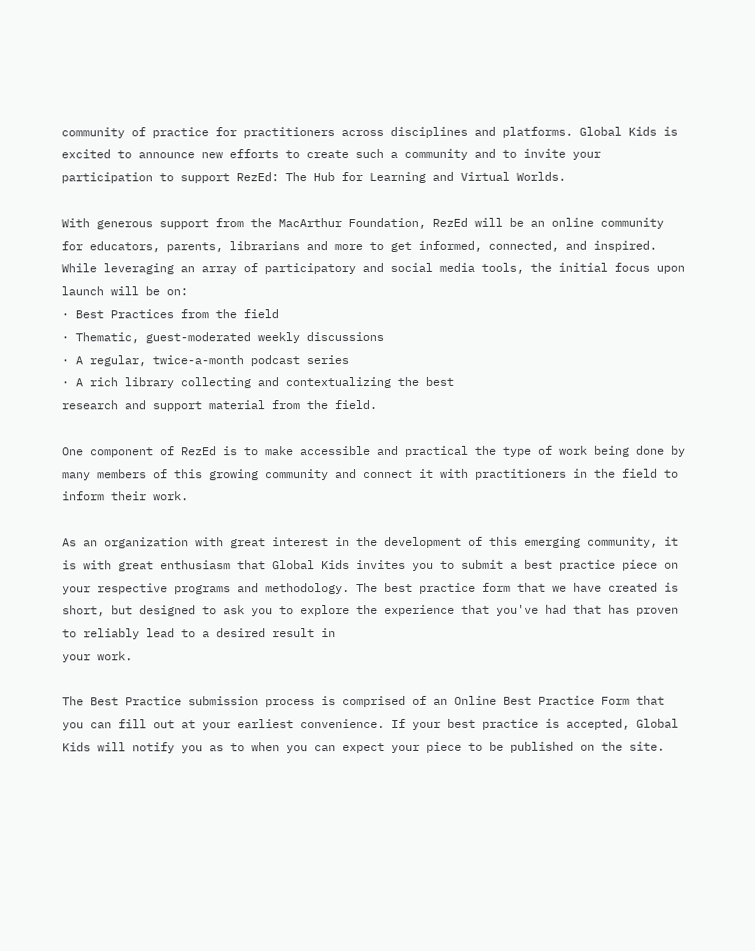community of practice for practitioners across disciplines and platforms. Global Kids is excited to announce new efforts to create such a community and to invite your participation to support RezEd: The Hub for Learning and Virtual Worlds.

With generous support from the MacArthur Foundation, RezEd will be an online community for educators, parents, librarians and more to get informed, connected, and inspired. While leveraging an array of participatory and social media tools, the initial focus upon launch will be on:
· Best Practices from the field
· Thematic, guest-moderated weekly discussions
· A regular, twice-a-month podcast series
· A rich library collecting and contextualizing the best
research and support material from the field.

One component of RezEd is to make accessible and practical the type of work being done by many members of this growing community and connect it with practitioners in the field to inform their work.

As an organization with great interest in the development of this emerging community, it is with great enthusiasm that Global Kids invites you to submit a best practice piece on your respective programs and methodology. The best practice form that we have created is short, but designed to ask you to explore the experience that you've had that has proven to reliably lead to a desired result in
your work.

The Best Practice submission process is comprised of an Online Best Practice Form that you can fill out at your earliest convenience. If your best practice is accepted, Global Kids will notify you as to when you can expect your piece to be published on the site.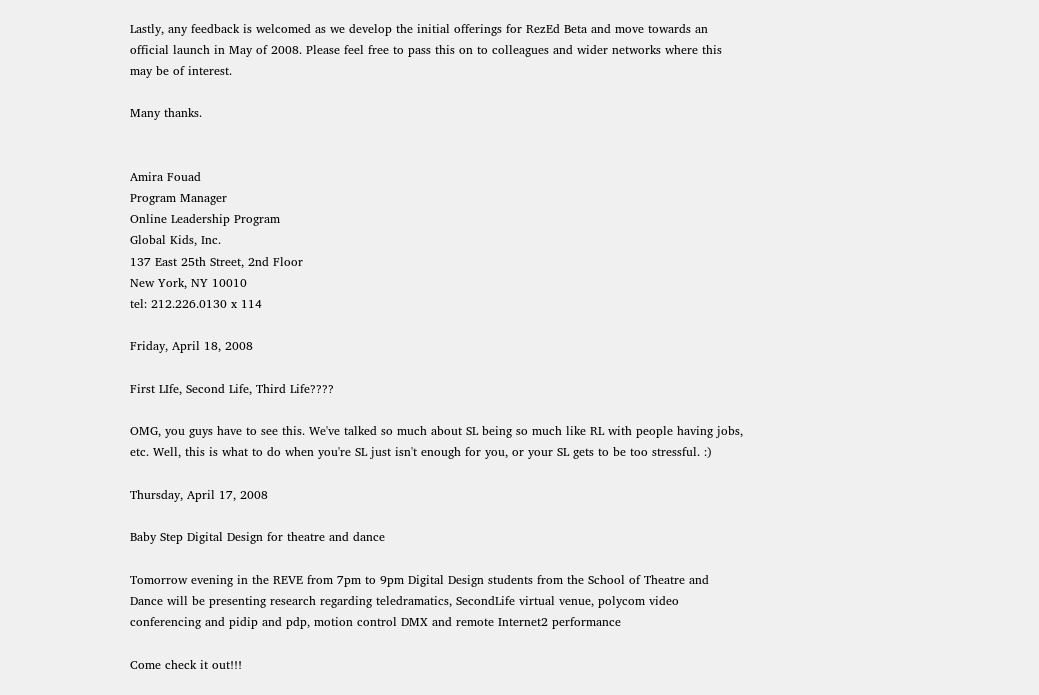Lastly, any feedback is welcomed as we develop the initial offerings for RezEd Beta and move towards an official launch in May of 2008. Please feel free to pass this on to colleagues and wider networks where this may be of interest.

Many thanks.


Amira Fouad
Program Manager
Online Leadership Program
Global Kids, Inc.
137 East 25th Street, 2nd Floor
New York, NY 10010
tel: 212.226.0130 x 114

Friday, April 18, 2008

First LIfe, Second Life, Third Life????

OMG, you guys have to see this. We've talked so much about SL being so much like RL with people having jobs, etc. Well, this is what to do when you're SL just isn't enough for you, or your SL gets to be too stressful. :)

Thursday, April 17, 2008

Baby Step Digital Design for theatre and dance

Tomorrow evening in the REVE from 7pm to 9pm Digital Design students from the School of Theatre and Dance will be presenting research regarding teledramatics, SecondLife virtual venue, polycom video conferencing and pidip and pdp, motion control DMX and remote Internet2 performance

Come check it out!!!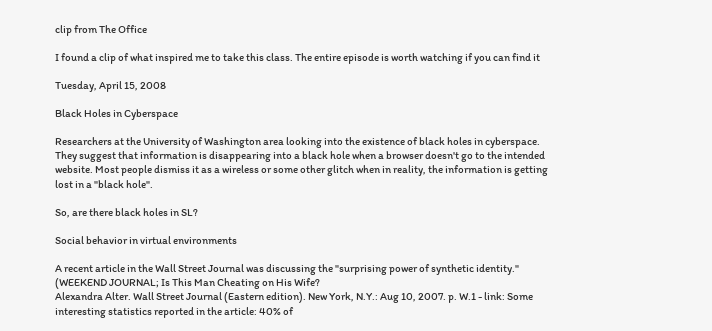clip from The Office

I found a clip of what inspired me to take this class. The entire episode is worth watching if you can find it

Tuesday, April 15, 2008

Black Holes in Cyberspace

Researchers at the University of Washington area looking into the existence of black holes in cyberspace. They suggest that information is disappearing into a black hole when a browser doesn't go to the intended website. Most people dismiss it as a wireless or some other glitch when in reality, the information is getting lost in a "black hole".

So, are there black holes in SL?

Social behavior in virtual environments

A recent article in the Wall Street Journal was discussing the "surprising power of synthetic identity." (WEEKEND JOURNAL; Is This Man Cheating on His Wife?
Alexandra Alter. Wall Street Journal (Eastern edition). New York, N.Y.: Aug 10, 2007. p. W.1 - link: Some interesting statistics reported in the article: 40% of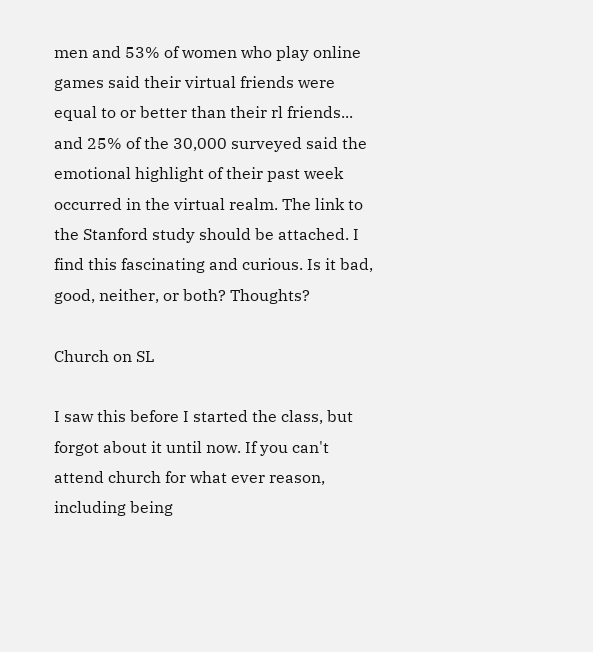men and 53% of women who play online games said their virtual friends were equal to or better than their rl friends... and 25% of the 30,000 surveyed said the emotional highlight of their past week occurred in the virtual realm. The link to the Stanford study should be attached. I find this fascinating and curious. Is it bad, good, neither, or both? Thoughts?

Church on SL

I saw this before I started the class, but forgot about it until now. If you can't attend church for what ever reason, including being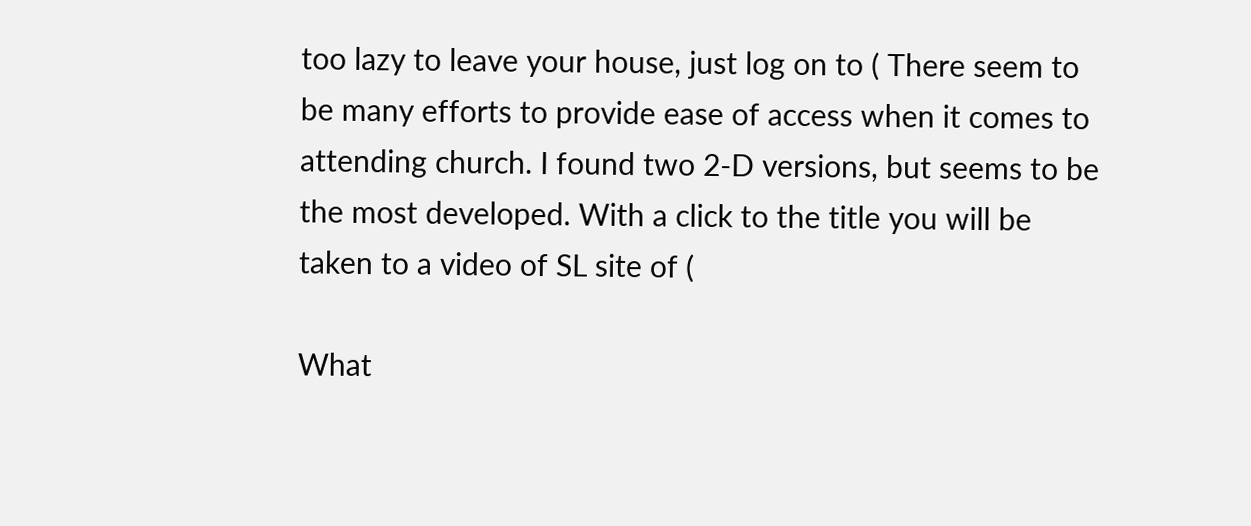too lazy to leave your house, just log on to ( There seem to be many efforts to provide ease of access when it comes to attending church. I found two 2-D versions, but seems to be the most developed. With a click to the title you will be taken to a video of SL site of (

What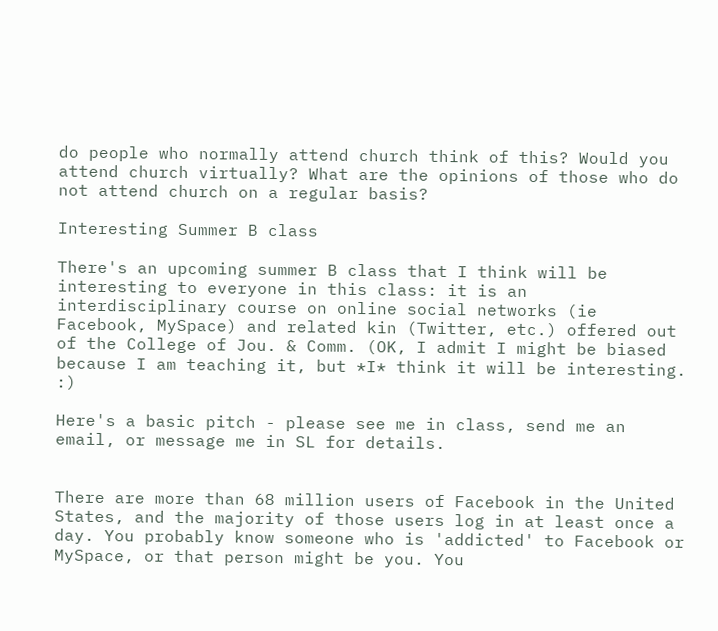do people who normally attend church think of this? Would you attend church virtually? What are the opinions of those who do not attend church on a regular basis?

Interesting Summer B class

There's an upcoming summer B class that I think will be interesting to everyone in this class: it is an interdisciplinary course on online social networks (ie Facebook, MySpace) and related kin (Twitter, etc.) offered out of the College of Jou. & Comm. (OK, I admit I might be biased because I am teaching it, but *I* think it will be interesting. :)

Here's a basic pitch - please see me in class, send me an email, or message me in SL for details.


There are more than 68 million users of Facebook in the United States, and the majority of those users log in at least once a day. You probably know someone who is 'addicted' to Facebook or MySpace, or that person might be you. You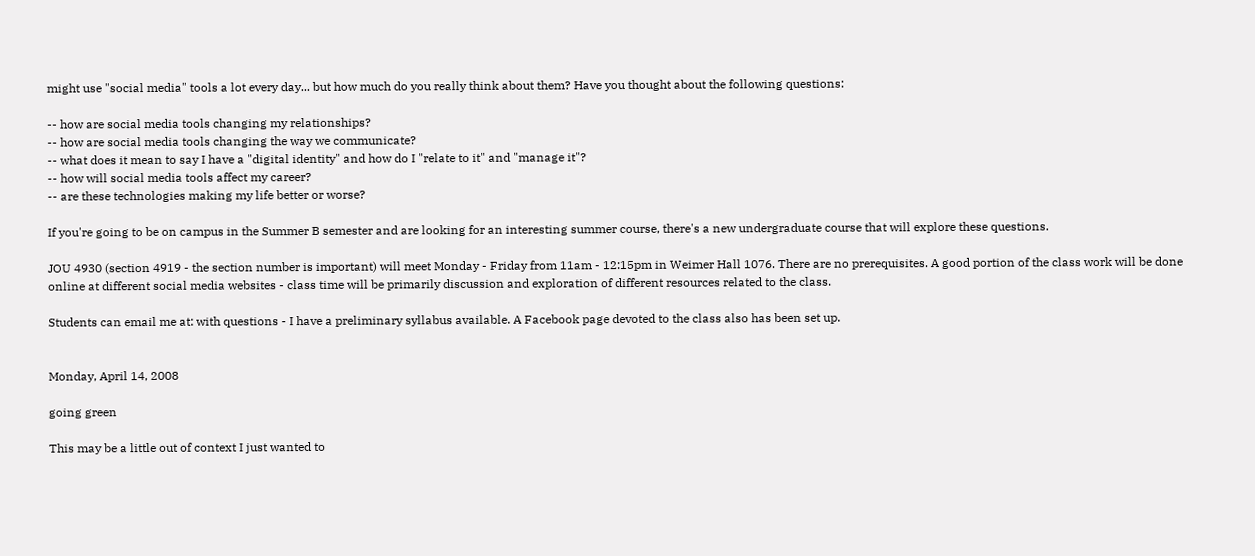might use "social media" tools a lot every day... but how much do you really think about them? Have you thought about the following questions:

-- how are social media tools changing my relationships?
-- how are social media tools changing the way we communicate?
-- what does it mean to say I have a "digital identity" and how do I "relate to it" and "manage it"?
-- how will social media tools affect my career?
-- are these technologies making my life better or worse?

If you're going to be on campus in the Summer B semester and are looking for an interesting summer course, there's a new undergraduate course that will explore these questions.

JOU 4930 (section 4919 - the section number is important) will meet Monday - Friday from 11am - 12:15pm in Weimer Hall 1076. There are no prerequisites. A good portion of the class work will be done online at different social media websites - class time will be primarily discussion and exploration of different resources related to the class.

Students can email me at: with questions - I have a preliminary syllabus available. A Facebook page devoted to the class also has been set up.


Monday, April 14, 2008

going green

This may be a little out of context I just wanted to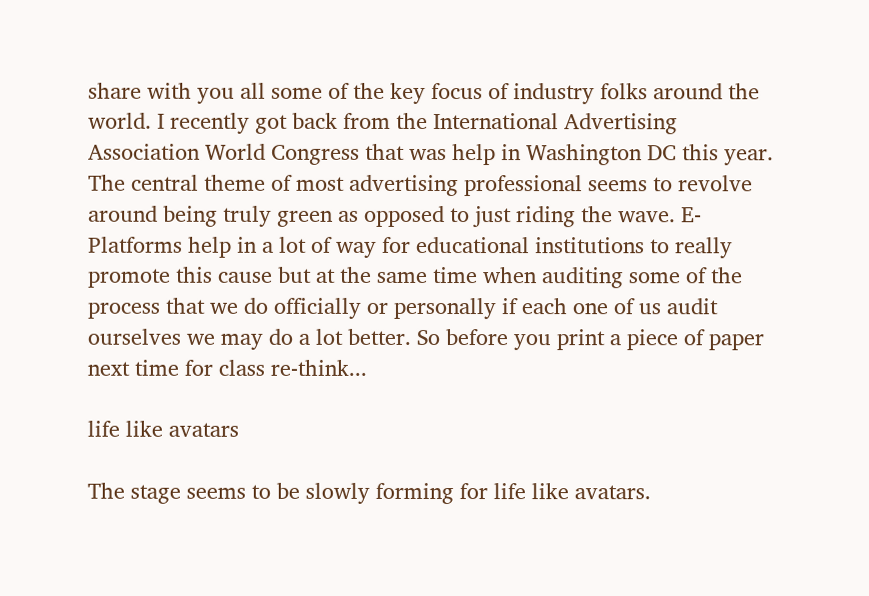share with you all some of the key focus of industry folks around the world. I recently got back from the International Advertising Association World Congress that was help in Washington DC this year. The central theme of most advertising professional seems to revolve around being truly green as opposed to just riding the wave. E-Platforms help in a lot of way for educational institutions to really promote this cause but at the same time when auditing some of the process that we do officially or personally if each one of us audit ourselves we may do a lot better. So before you print a piece of paper next time for class re-think...

life like avatars

The stage seems to be slowly forming for life like avatars.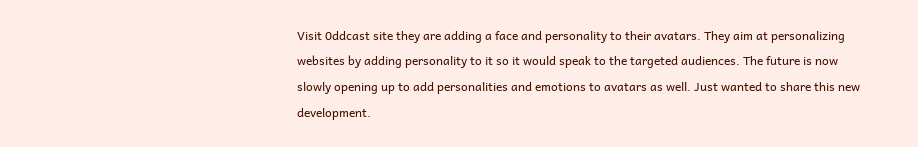Visit 0ddcast site they are adding a face and personality to their avatars. They aim at personalizing websites by adding personality to it so it would speak to the targeted audiences. The future is now slowly opening up to add personalities and emotions to avatars as well. Just wanted to share this new development.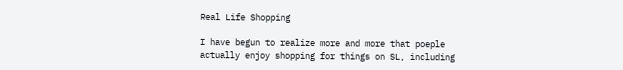Real Life Shopping

I have begun to realize more and more that poeple actually enjoy shopping for things on SL, including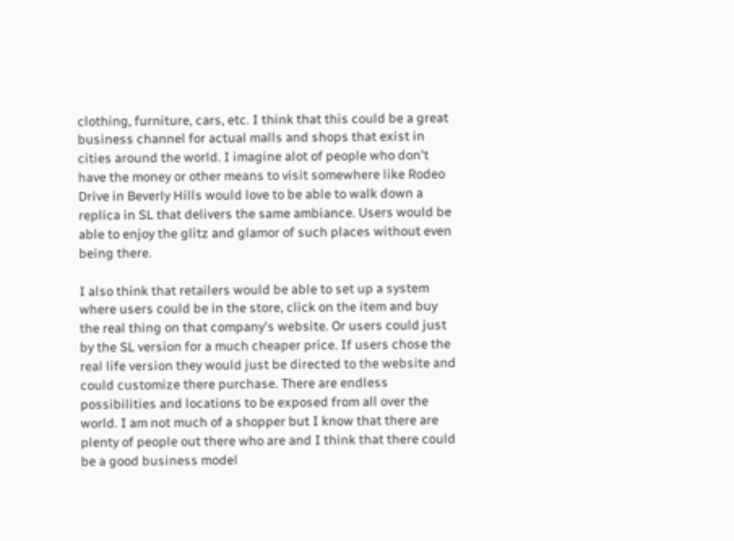clothing, furniture, cars, etc. I think that this could be a great business channel for actual malls and shops that exist in cities around the world. I imagine alot of people who don't have the money or other means to visit somewhere like Rodeo Drive in Beverly Hills would love to be able to walk down a replica in SL that delivers the same ambiance. Users would be able to enjoy the glitz and glamor of such places without even being there.

I also think that retailers would be able to set up a system where users could be in the store, click on the item and buy the real thing on that company's website. Or users could just by the SL version for a much cheaper price. If users chose the real life version they would just be directed to the website and could customize there purchase. There are endless possibilities and locations to be exposed from all over the world. I am not much of a shopper but I know that there are plenty of people out there who are and I think that there could be a good business model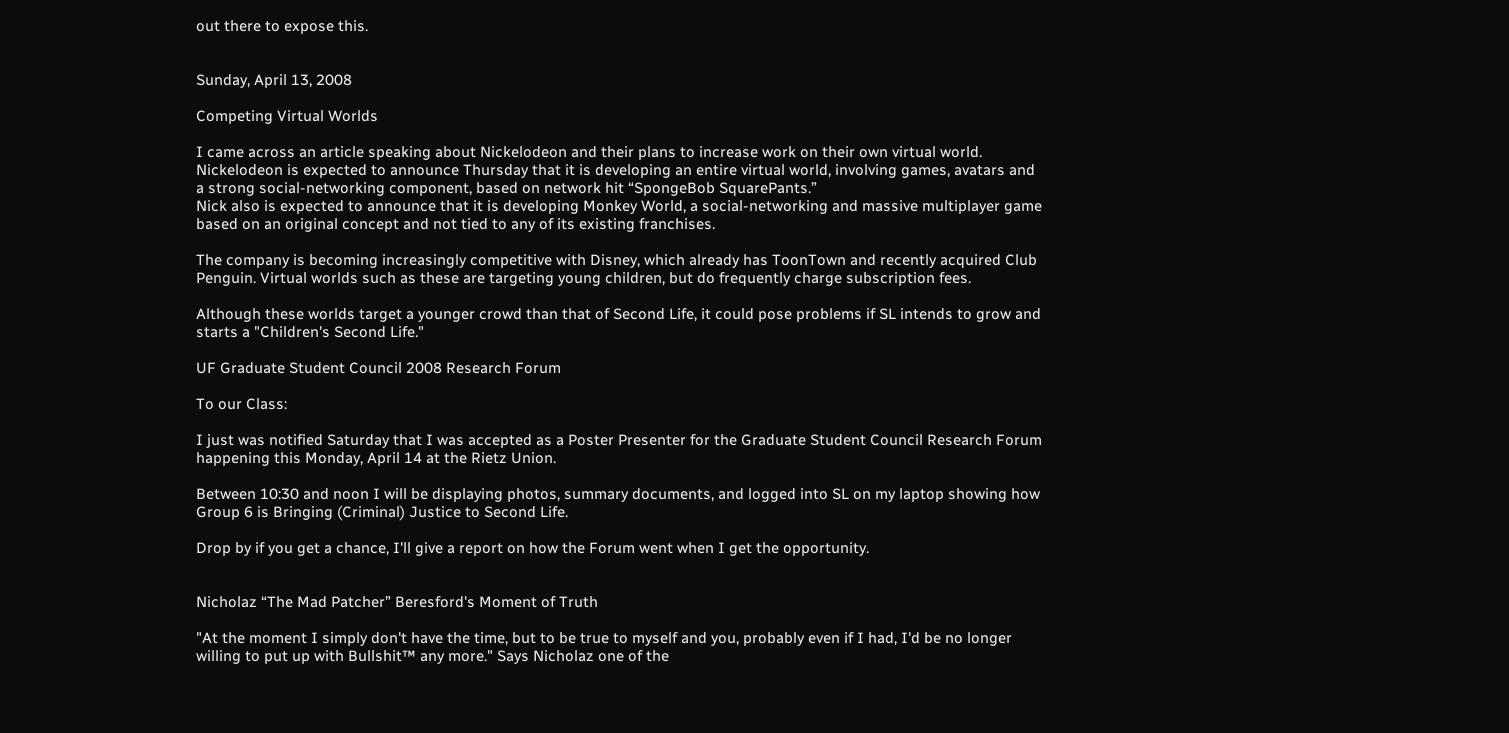out there to expose this.


Sunday, April 13, 2008

Competing Virtual Worlds

I came across an article speaking about Nickelodeon and their plans to increase work on their own virtual world. Nickelodeon is expected to announce Thursday that it is developing an entire virtual world, involving games, avatars and a strong social-networking component, based on network hit “SpongeBob SquarePants.”
Nick also is expected to announce that it is developing Monkey World, a social-networking and massive multiplayer game based on an original concept and not tied to any of its existing franchises.

The company is becoming increasingly competitive with Disney, which already has ToonTown and recently acquired Club Penguin. Virtual worlds such as these are targeting young children, but do frequently charge subscription fees.

Although these worlds target a younger crowd than that of Second Life, it could pose problems if SL intends to grow and starts a "Children's Second Life."

UF Graduate Student Council 2008 Research Forum

To our Class:

I just was notified Saturday that I was accepted as a Poster Presenter for the Graduate Student Council Research Forum happening this Monday, April 14 at the Rietz Union.

Between 10:30 and noon I will be displaying photos, summary documents, and logged into SL on my laptop showing how Group 6 is Bringing (Criminal) Justice to Second Life.

Drop by if you get a chance, I'll give a report on how the Forum went when I get the opportunity.


Nicholaz “The Mad Patcher” Beresford's Moment of Truth

"At the moment I simply don't have the time, but to be true to myself and you, probably even if I had, I'd be no longer willing to put up with Bullshit™ any more." Says Nicholaz one of the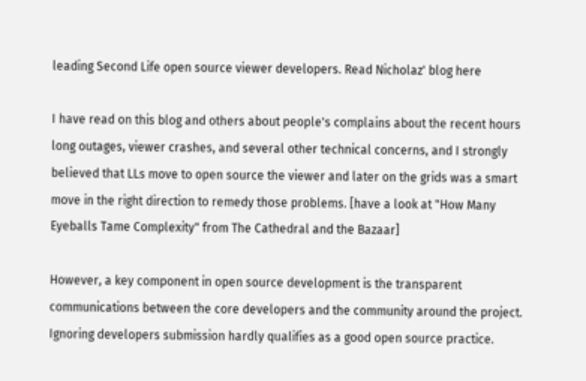leading Second Life open source viewer developers. Read Nicholaz' blog here

I have read on this blog and others about people's complains about the recent hours long outages, viewer crashes, and several other technical concerns, and I strongly believed that LLs move to open source the viewer and later on the grids was a smart move in the right direction to remedy those problems. [have a look at "How Many Eyeballs Tame Complexity" from The Cathedral and the Bazaar]

However, a key component in open source development is the transparent communications between the core developers and the community around the project. Ignoring developers submission hardly qualifies as a good open source practice.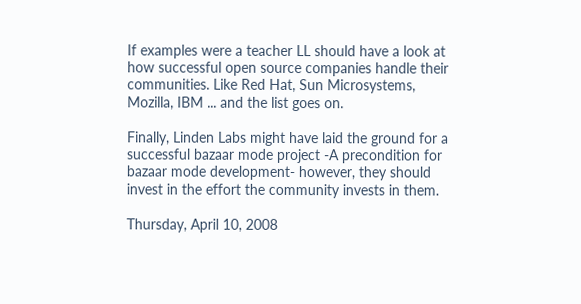If examples were a teacher LL should have a look at how successful open source companies handle their communities. Like Red Hat, Sun Microsystems, Mozilla, IBM ... and the list goes on.

Finally, Linden Labs might have laid the ground for a successful bazaar mode project -A precondition for bazaar mode development- however, they should invest in the effort the community invests in them.

Thursday, April 10, 2008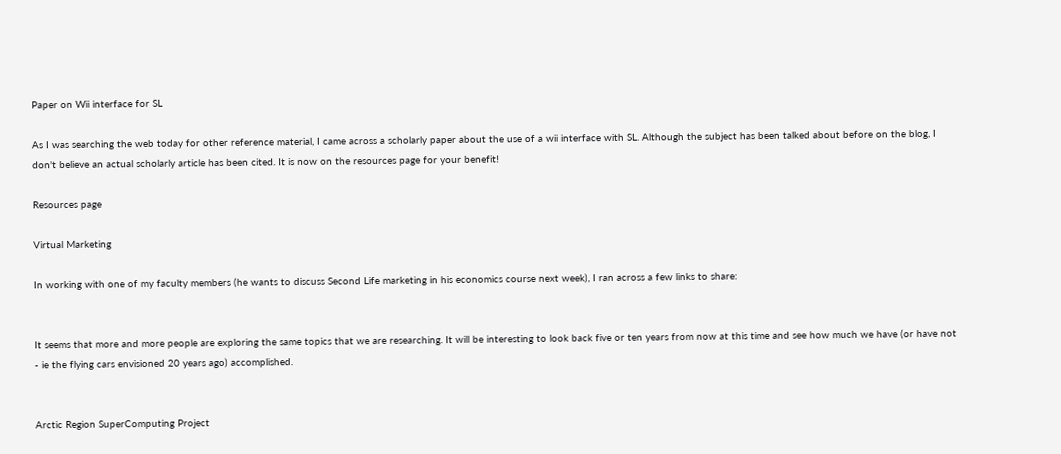Paper on Wii interface for SL

As I was searching the web today for other reference material, I came across a scholarly paper about the use of a wii interface with SL. Although the subject has been talked about before on the blog, I don't believe an actual scholarly article has been cited. It is now on the resources page for your benefit!

Resources page

Virtual Marketing

In working with one of my faculty members (he wants to discuss Second Life marketing in his economics course next week), I ran across a few links to share:


It seems that more and more people are exploring the same topics that we are researching. It will be interesting to look back five or ten years from now at this time and see how much we have (or have not - ie the flying cars envisioned 20 years ago) accomplished.


Arctic Region SuperComputing Project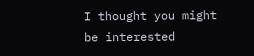I thought you might be interested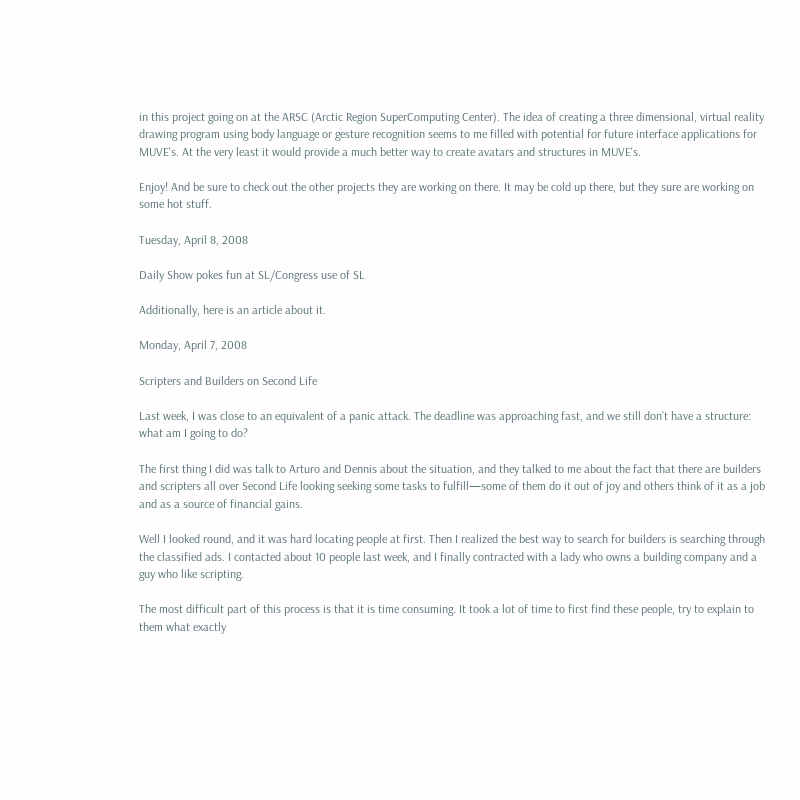in this project going on at the ARSC (Arctic Region SuperComputing Center). The idea of creating a three dimensional, virtual reality drawing program using body language or gesture recognition seems to me filled with potential for future interface applications for MUVE's. At the very least it would provide a much better way to create avatars and structures in MUVE's.

Enjoy! And be sure to check out the other projects they are working on there. It may be cold up there, but they sure are working on some hot stuff.

Tuesday, April 8, 2008

Daily Show pokes fun at SL/Congress use of SL

Additionally, here is an article about it.

Monday, April 7, 2008

Scripters and Builders on Second Life

Last week, I was close to an equivalent of a panic attack. The deadline was approaching fast, and we still don’t have a structure: what am I going to do?

The first thing I did was talk to Arturo and Dennis about the situation, and they talked to me about the fact that there are builders and scripters all over Second Life looking seeking some tasks to fulfill—some of them do it out of joy and others think of it as a job and as a source of financial gains.

Well I looked round, and it was hard locating people at first. Then I realized the best way to search for builders is searching through the classified ads. I contacted about 10 people last week, and I finally contracted with a lady who owns a building company and a guy who like scripting.

The most difficult part of this process is that it is time consuming. It took a lot of time to first find these people, try to explain to them what exactly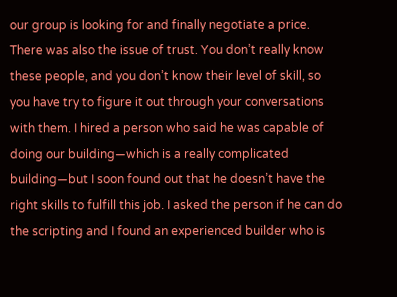our group is looking for and finally negotiate a price. There was also the issue of trust. You don’t really know these people, and you don’t know their level of skill, so you have try to figure it out through your conversations with them. I hired a person who said he was capable of doing our building—which is a really complicated building—but I soon found out that he doesn’t have the right skills to fulfill this job. I asked the person if he can do the scripting and I found an experienced builder who is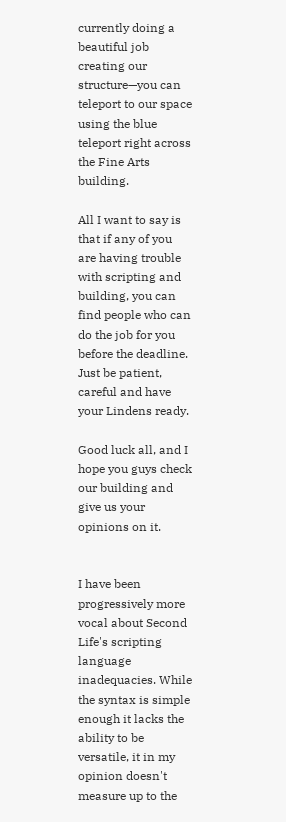currently doing a beautiful job creating our structure—you can teleport to our space using the blue teleport right across the Fine Arts building.

All I want to say is that if any of you are having trouble with scripting and building, you can find people who can do the job for you before the deadline. Just be patient, careful and have your Lindens ready.

Good luck all, and I hope you guys check our building and give us your opinions on it.


I have been progressively more vocal about Second Life's scripting language inadequacies. While the syntax is simple enough it lacks the ability to be versatile, it in my opinion doesn't measure up to the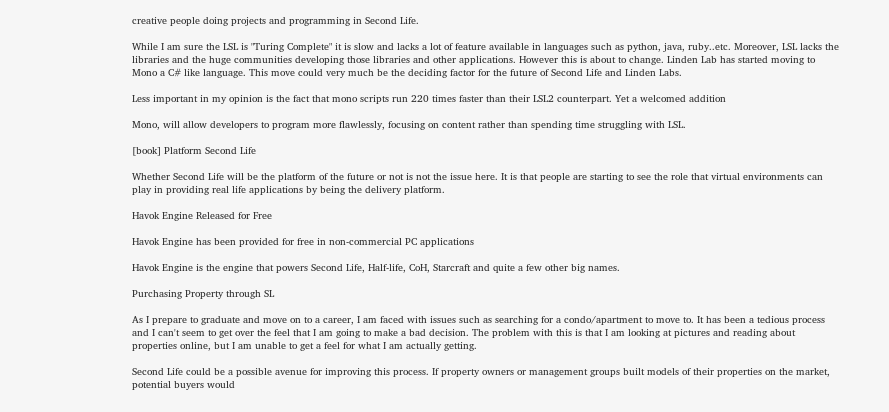creative people doing projects and programming in Second Life.

While I am sure the LSL is "Turing Complete" it is slow and lacks a lot of feature available in languages such as python, java, ruby..etc. Moreover, LSL lacks the libraries and the huge communities developing those libraries and other applications. However this is about to change. Linden Lab has started moving to Mono a C# like language. This move could very much be the deciding factor for the future of Second Life and Linden Labs.

Less important in my opinion is the fact that mono scripts run 220 times faster than their LSL2 counterpart. Yet a welcomed addition

Mono, will allow developers to program more flawlessly, focusing on content rather than spending time struggling with LSL.

[book] Platform Second Life

Whether Second Life will be the platform of the future or not is not the issue here. It is that people are starting to see the role that virtual environments can play in providing real life applications by being the delivery platform.

Havok Engine Released for Free

Havok Engine has been provided for free in non-commercial PC applications

Havok Engine is the engine that powers Second Life, Half-life, CoH, Starcraft and quite a few other big names.

Purchasing Property through SL

As I prepare to graduate and move on to a career, I am faced with issues such as searching for a condo/apartment to move to. It has been a tedious process and I can't seem to get over the feel that I am going to make a bad decision. The problem with this is that I am looking at pictures and reading about properties online, but I am unable to get a feel for what I am actually getting.

Second Life could be a possible avenue for improving this process. If property owners or management groups built models of their properties on the market, potential buyers would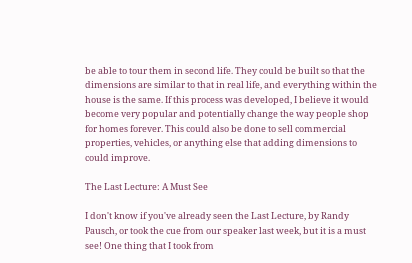be able to tour them in second life. They could be built so that the dimensions are similar to that in real life, and everything within the house is the same. If this process was developed, I believe it would become very popular and potentially change the way people shop for homes forever. This could also be done to sell commercial properties, vehicles, or anything else that adding dimensions to could improve.

The Last Lecture: A Must See

I don't know if you've already seen the Last Lecture, by Randy Pausch, or took the cue from our speaker last week, but it is a must see! One thing that I took from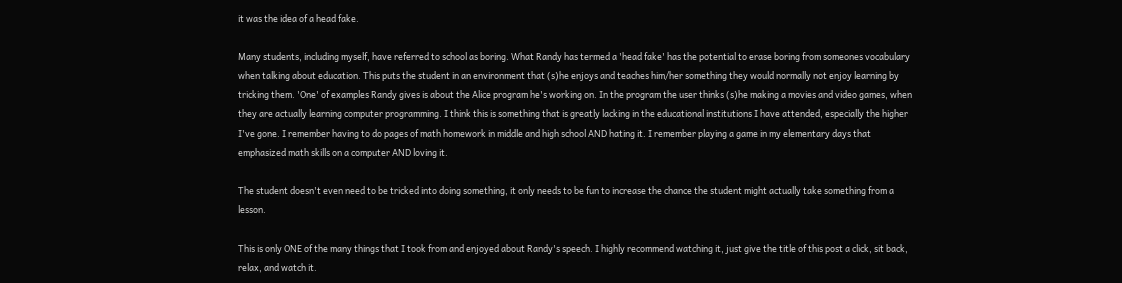it was the idea of a head fake.

Many students, including myself, have referred to school as boring. What Randy has termed a 'head fake' has the potential to erase boring from someones vocabulary when talking about education. This puts the student in an environment that (s)he enjoys and teaches him/her something they would normally not enjoy learning by tricking them. 'One' of examples Randy gives is about the Alice program he's working on. In the program the user thinks (s)he making a movies and video games, when they are actually learning computer programming. I think this is something that is greatly lacking in the educational institutions I have attended, especially the higher I've gone. I remember having to do pages of math homework in middle and high school AND hating it. I remember playing a game in my elementary days that emphasized math skills on a computer AND loving it.

The student doesn't even need to be tricked into doing something, it only needs to be fun to increase the chance the student might actually take something from a lesson.

This is only ONE of the many things that I took from and enjoyed about Randy's speech. I highly recommend watching it, just give the title of this post a click, sit back, relax, and watch it.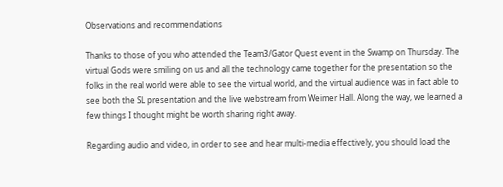Observations and recommendations

Thanks to those of you who attended the Team3/Gator Quest event in the Swamp on Thursday. The virtual Gods were smiling on us and all the technology came together for the presentation so the folks in the real world were able to see the virtual world, and the virtual audience was in fact able to see both the SL presentation and the live webstream from Weimer Hall. Along the way, we learned a few things I thought might be worth sharing right away.

Regarding audio and video, in order to see and hear multi-media effectively, you should load the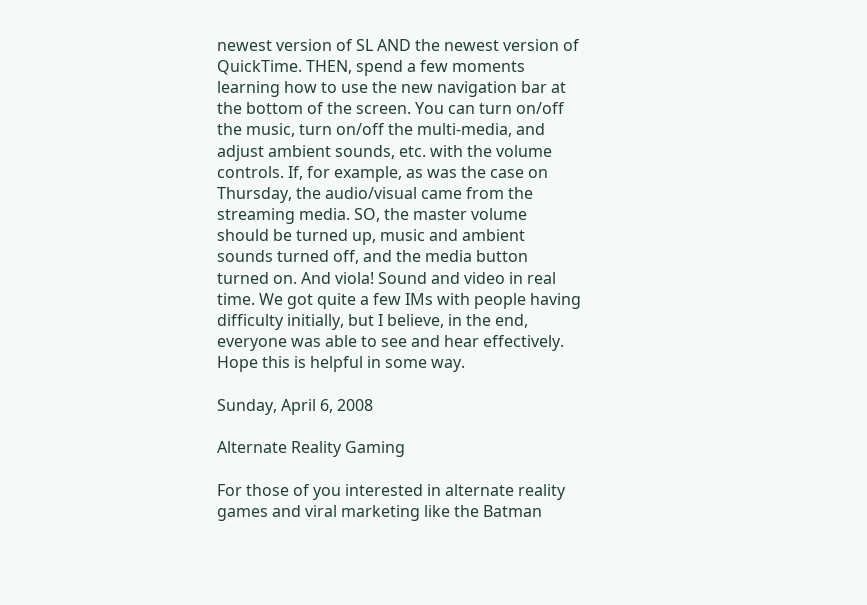newest version of SL AND the newest version of QuickTime. THEN, spend a few moments learning how to use the new navigation bar at the bottom of the screen. You can turn on/off the music, turn on/off the multi-media, and adjust ambient sounds, etc. with the volume controls. If, for example, as was the case on Thursday, the audio/visual came from the streaming media. SO, the master volume should be turned up, music and ambient sounds turned off, and the media button turned on. And viola! Sound and video in real time. We got quite a few IMs with people having difficulty initially, but I believe, in the end, everyone was able to see and hear effectively. Hope this is helpful in some way.

Sunday, April 6, 2008

Alternate Reality Gaming

For those of you interested in alternate reality games and viral marketing like the Batman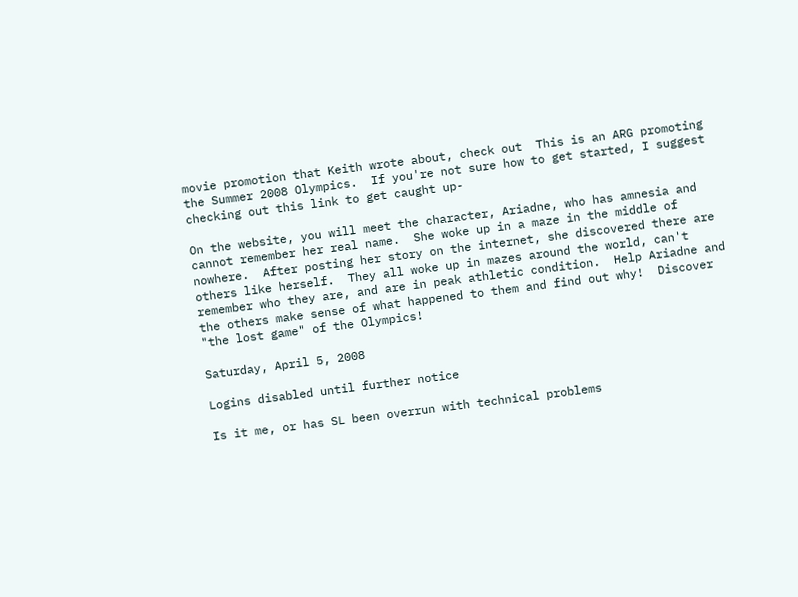movie promotion that Keith wrote about, check out  This is an ARG promoting the Summer 2008 Olympics.  If you're not sure how to get started, I suggest checking out this link to get caught up-

On the website, you will meet the character, Ariadne, who has amnesia and cannot remember her real name.  She woke up in a maze in the middle of nowhere.  After posting her story on the internet, she discovered there are others like herself.  They all woke up in mazes around the world, can't remember who they are, and are in peak athletic condition.  Help Ariadne and the others make sense of what happened to them and find out why!  Discover "the lost game" of the Olympics!

Saturday, April 5, 2008

Logins disabled until further notice

Is it me, or has SL been overrun with technical problems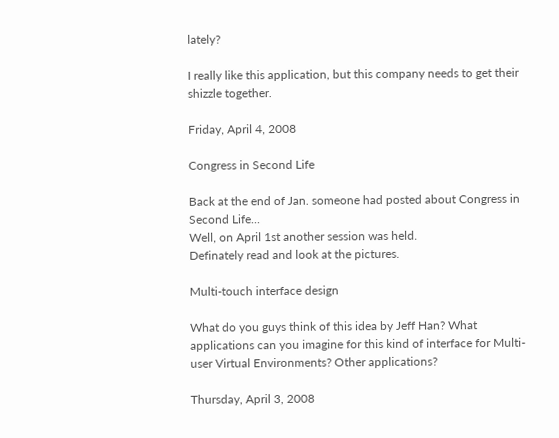lately?

I really like this application, but this company needs to get their shizzle together.

Friday, April 4, 2008

Congress in Second Life

Back at the end of Jan. someone had posted about Congress in Second Life...
Well, on April 1st another session was held.
Definately read and look at the pictures.

Multi-touch interface design

What do you guys think of this idea by Jeff Han? What applications can you imagine for this kind of interface for Multi-user Virtual Environments? Other applications?

Thursday, April 3, 2008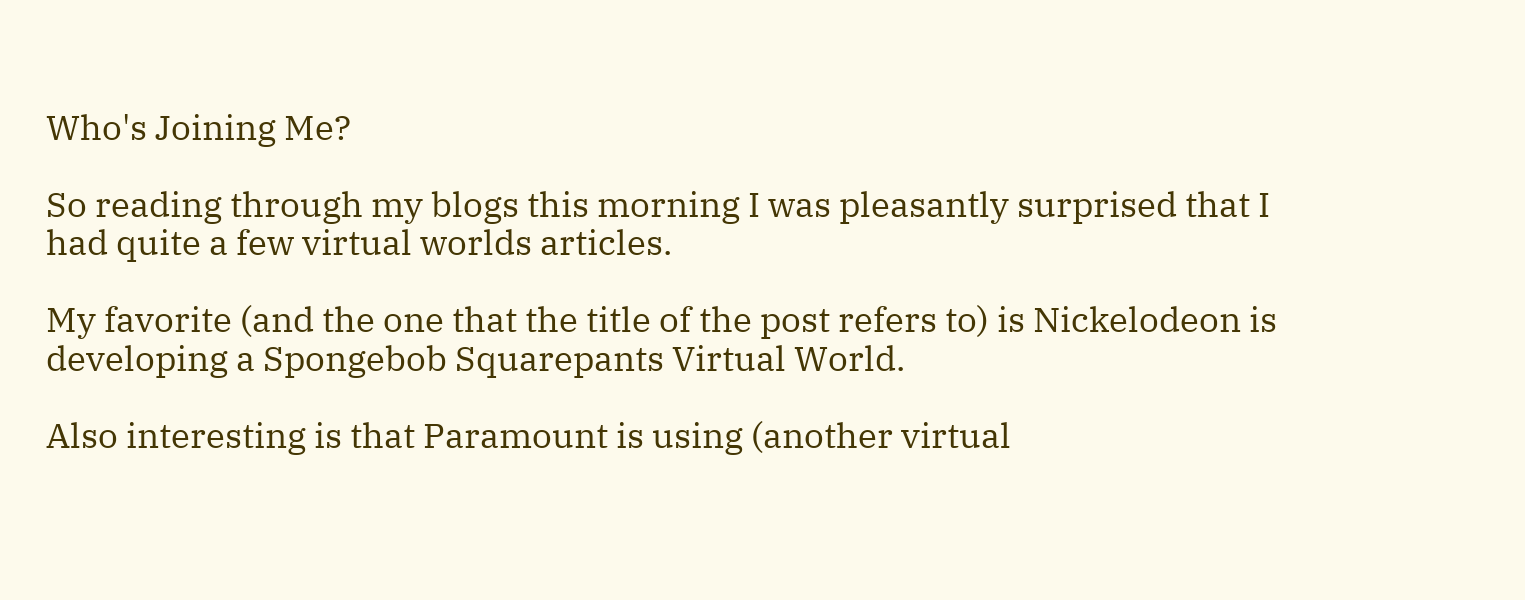Who's Joining Me?

So reading through my blogs this morning I was pleasantly surprised that I had quite a few virtual worlds articles.

My favorite (and the one that the title of the post refers to) is Nickelodeon is developing a Spongebob Squarepants Virtual World.

Also interesting is that Paramount is using (another virtual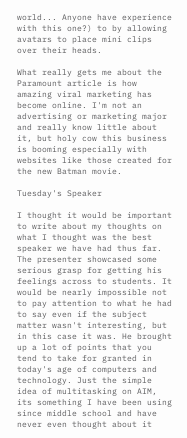world... Anyone have experience with this one?) to by allowing avatars to place mini clips over their heads.

What really gets me about the Paramount article is how amazing viral marketing has become online. I'm not an advertising or marketing major and really know little about it, but holy cow this business is booming especially with websites like those created for the new Batman movie.

Tuesday's Speaker

I thought it would be important to write about my thoughts on what I thought was the best speaker we have had thus far. The presenter showcased some serious grasp for getting his feelings across to students. It would be nearly impossible not to pay attention to what he had to say even if the subject matter wasn't interesting, but in this case it was. He brought up a lot of points that you tend to take for granted in today's age of computers and technology. Just the simple idea of multitasking on AIM, its something I have been using since middle school and have never even thought about it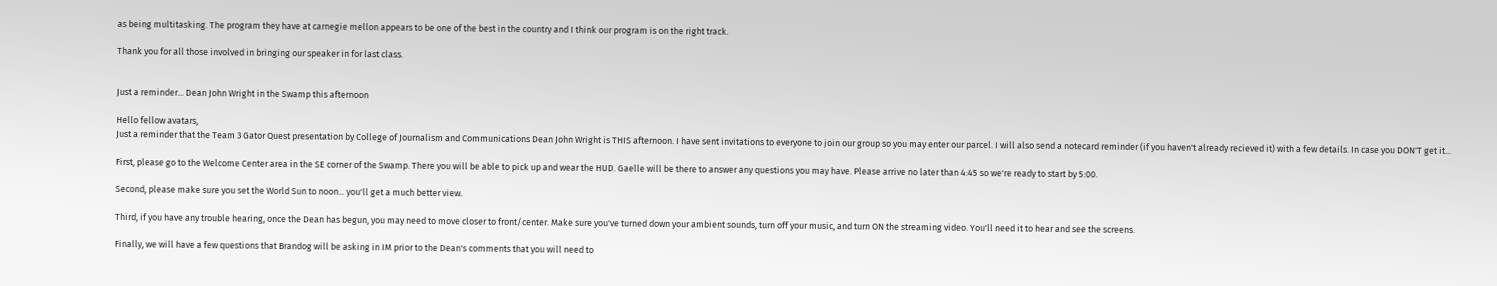as being multitasking. The program they have at carnegie mellon appears to be one of the best in the country and I think our program is on the right track.

Thank you for all those involved in bringing our speaker in for last class.


Just a reminder... Dean John Wright in the Swamp this afternoon

Hello fellow avatars,
Just a reminder that the Team 3 Gator Quest presentation by College of Journalism and Communications Dean John Wright is THIS afternoon. I have sent invitations to everyone to join our group so you may enter our parcel. I will also send a notecard reminder (if you haven't already recieved it) with a few details. In case you DON'T get it...

First, please go to the Welcome Center area in the SE corner of the Swamp. There you will be able to pick up and wear the HUD. Gaelle will be there to answer any questions you may have. Please arrive no later than 4:45 so we're ready to start by 5:00.

Second, please make sure you set the World Sun to noon... you'll get a much better view.

Third, if you have any trouble hearing, once the Dean has begun, you may need to move closer to front/center. Make sure you've turned down your ambient sounds, turn off your music, and turn ON the streaming video. You'll need it to hear and see the screens.

Finally, we will have a few questions that Brandog will be asking in IM prior to the Dean's comments that you will need to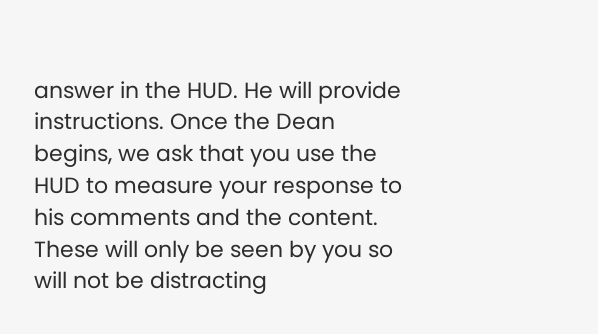answer in the HUD. He will provide instructions. Once the Dean begins, we ask that you use the HUD to measure your response to his comments and the content. These will only be seen by you so will not be distracting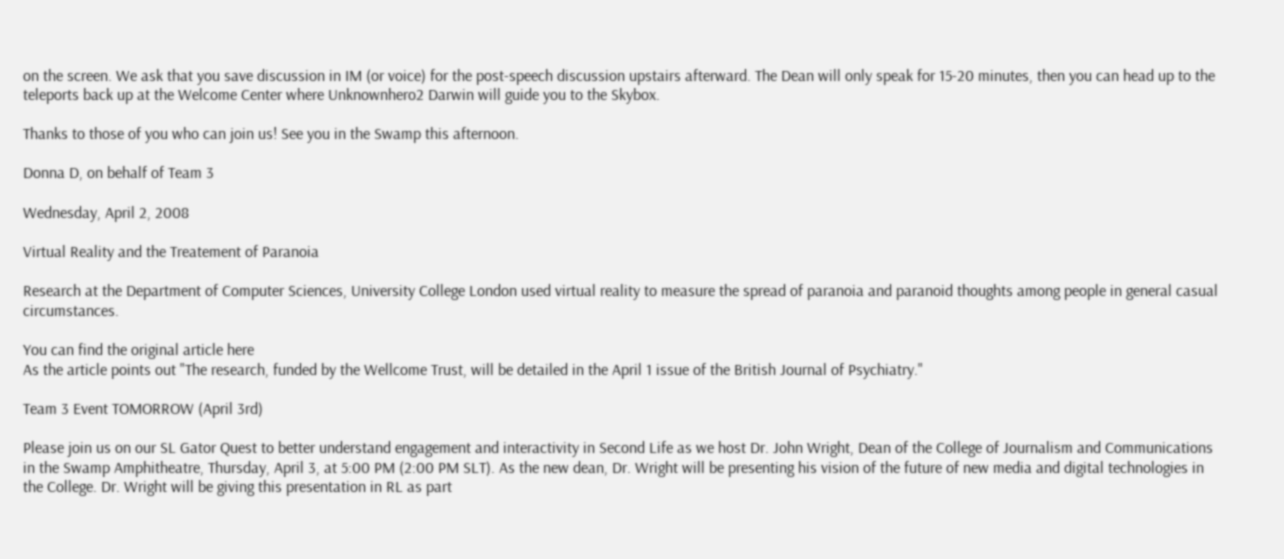on the screen. We ask that you save discussion in IM (or voice) for the post-speech discussion upstairs afterward. The Dean will only speak for 15-20 minutes, then you can head up to the teleports back up at the Welcome Center where Unknownhero2 Darwin will guide you to the Skybox.

Thanks to those of you who can join us! See you in the Swamp this afternoon.

Donna D, on behalf of Team 3

Wednesday, April 2, 2008

Virtual Reality and the Treatement of Paranoia

Research at the Department of Computer Sciences, University College London used virtual reality to measure the spread of paranoia and paranoid thoughts among people in general casual circumstances.

You can find the original article here
As the article points out "The research, funded by the Wellcome Trust, will be detailed in the April 1 issue of the British Journal of Psychiatry."

Team 3 Event TOMORROW (April 3rd)

Please join us on our SL Gator Quest to better understand engagement and interactivity in Second Life as we host Dr. John Wright, Dean of the College of Journalism and Communications in the Swamp Amphitheatre, Thursday, April 3, at 5:00 PM (2:00 PM SLT). As the new dean, Dr. Wright will be presenting his vision of the future of new media and digital technologies in the College. Dr. Wright will be giving this presentation in RL as part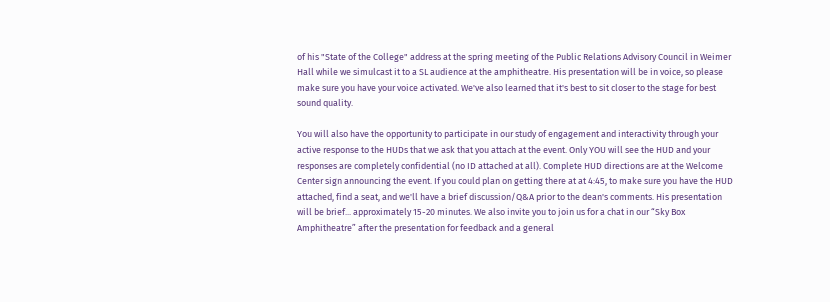of his "State of the College" address at the spring meeting of the Public Relations Advisory Council in Weimer Hall while we simulcast it to a SL audience at the amphitheatre. His presentation will be in voice, so please make sure you have your voice activated. We've also learned that it's best to sit closer to the stage for best sound quality.

You will also have the opportunity to participate in our study of engagement and interactivity through your active response to the HUDs that we ask that you attach at the event. Only YOU will see the HUD and your responses are completely confidential (no ID attached at all). Complete HUD directions are at the Welcome Center sign announcing the event. If you could plan on getting there at at 4:45, to make sure you have the HUD attached, find a seat, and we'll have a brief discussion/Q&A prior to the dean's comments. His presentation will be brief... approximately 15-20 minutes. We also invite you to join us for a chat in our “Sky Box Amphitheatre” after the presentation for feedback and a general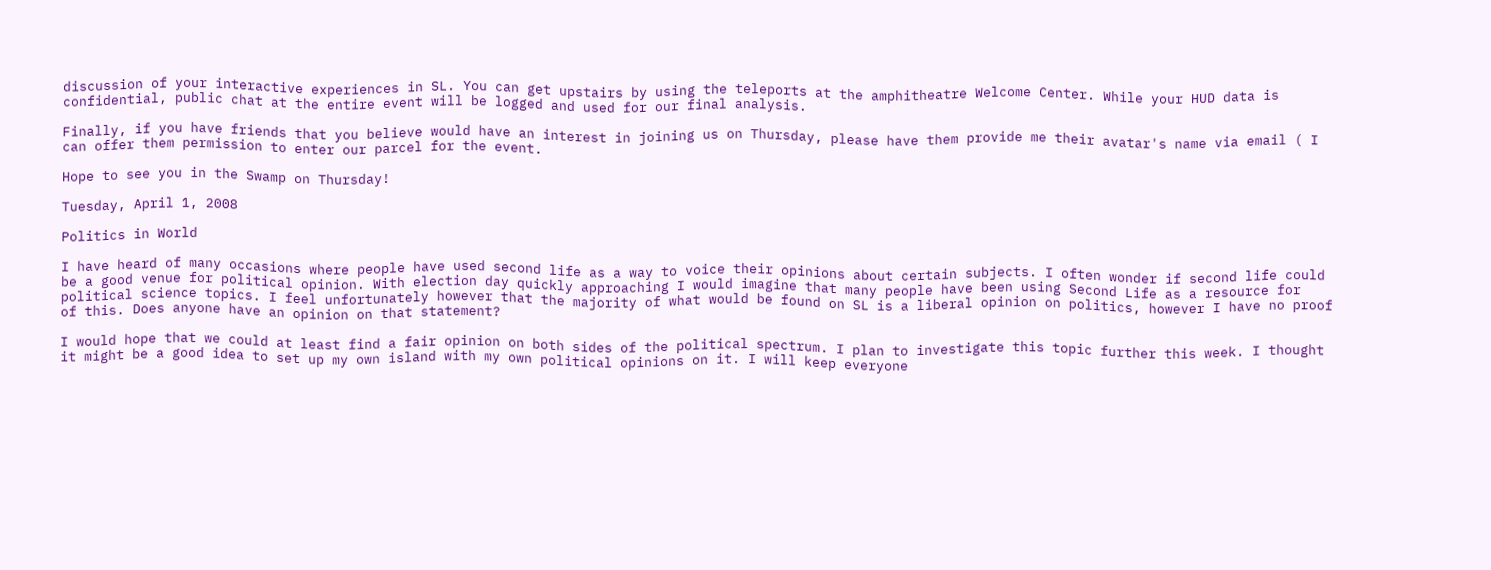discussion of your interactive experiences in SL. You can get upstairs by using the teleports at the amphitheatre Welcome Center. While your HUD data is confidential, public chat at the entire event will be logged and used for our final analysis.

Finally, if you have friends that you believe would have an interest in joining us on Thursday, please have them provide me their avatar's name via email ( I can offer them permission to enter our parcel for the event.

Hope to see you in the Swamp on Thursday!

Tuesday, April 1, 2008

Politics in World

I have heard of many occasions where people have used second life as a way to voice their opinions about certain subjects. I often wonder if second life could be a good venue for political opinion. With election day quickly approaching I would imagine that many people have been using Second Life as a resource for political science topics. I feel unfortunately however that the majority of what would be found on SL is a liberal opinion on politics, however I have no proof of this. Does anyone have an opinion on that statement?

I would hope that we could at least find a fair opinion on both sides of the political spectrum. I plan to investigate this topic further this week. I thought it might be a good idea to set up my own island with my own political opinions on it. I will keep everyone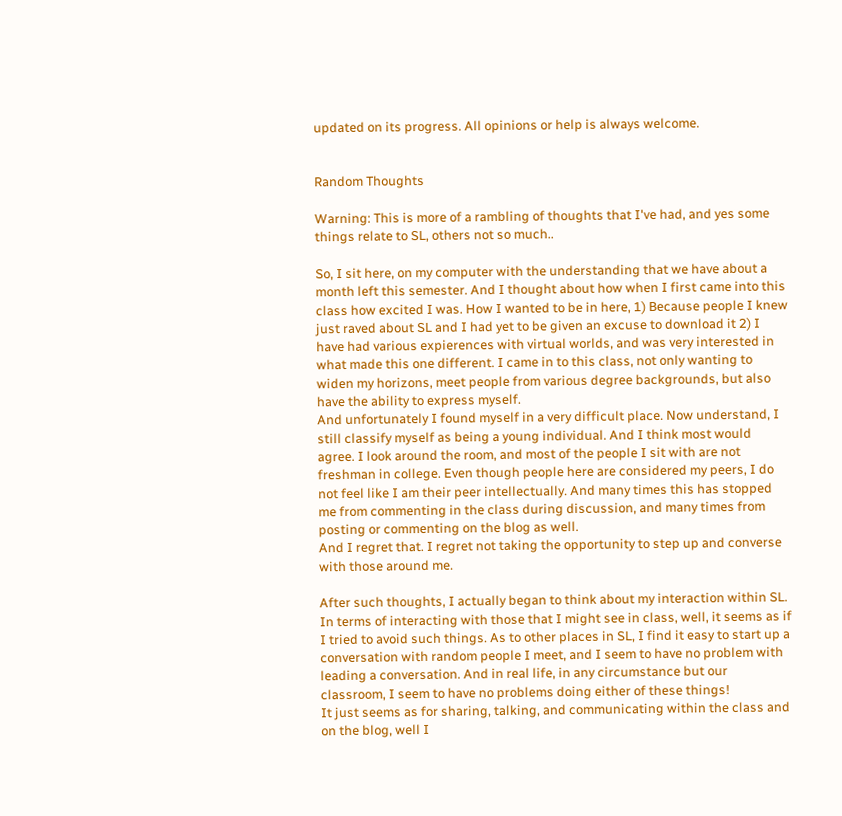updated on its progress. All opinions or help is always welcome.


Random Thoughts

Warning: This is more of a rambling of thoughts that I've had, and yes some things relate to SL, others not so much..

So, I sit here, on my computer with the understanding that we have about a month left this semester. And I thought about how when I first came into this class how excited I was. How I wanted to be in here, 1) Because people I knew just raved about SL and I had yet to be given an excuse to download it 2) I have had various expierences with virtual worlds, and was very interested in what made this one different. I came in to this class, not only wanting to widen my horizons, meet people from various degree backgrounds, but also have the ability to express myself.
And unfortunately I found myself in a very difficult place. Now understand, I still classify myself as being a young individual. And I think most would agree. I look around the room, and most of the people I sit with are not freshman in college. Even though people here are considered my peers, I do not feel like I am their peer intellectually. And many times this has stopped me from commenting in the class during discussion, and many times from posting or commenting on the blog as well.
And I regret that. I regret not taking the opportunity to step up and converse with those around me.

After such thoughts, I actually began to think about my interaction within SL. In terms of interacting with those that I might see in class, well, it seems as if I tried to avoid such things. As to other places in SL, I find it easy to start up a conversation with random people I meet, and I seem to have no problem with leading a conversation. And in real life, in any circumstance but our classroom, I seem to have no problems doing either of these things!
It just seems as for sharing, talking, and communicating within the class and on the blog, well I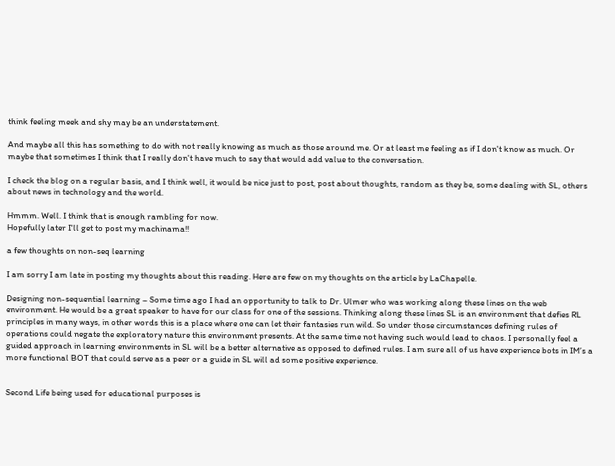think feeling meek and shy may be an understatement.

And maybe all this has something to do with not really knowing as much as those around me. Or at least me feeling as if I don't know as much. Or maybe that sometimes I think that I really don't have much to say that would add value to the conversation.

I check the blog on a regular basis, and I think well, it would be nice just to post, post about thoughts, random as they be, some dealing with SL, others about news in technology and the world.

Hmmm. Well. I think that is enough rambling for now.
Hopefully later I'll get to post my machinama!!

a few thoughts on non-seq learning

I am sorry I am late in posting my thoughts about this reading. Here are few on my thoughts on the article by LaChapelle.

Designing non-sequential learning – Some time ago I had an opportunity to talk to Dr. Ulmer who was working along these lines on the web environment. He would be a great speaker to have for our class for one of the sessions. Thinking along these lines SL is an environment that defies RL principles in many ways, in other words this is a place where one can let their fantasies run wild. So under those circumstances defining rules of operations could negate the exploratory nature this environment presents. At the same time not having such would lead to chaos. I personally feel a guided approach in learning environments in SL will be a better alternative as opposed to defined rules. I am sure all of us have experience bots in IM’s a more functional BOT that could serve as a peer or a guide in SL will ad some positive experience.


Second Life being used for educational purposes is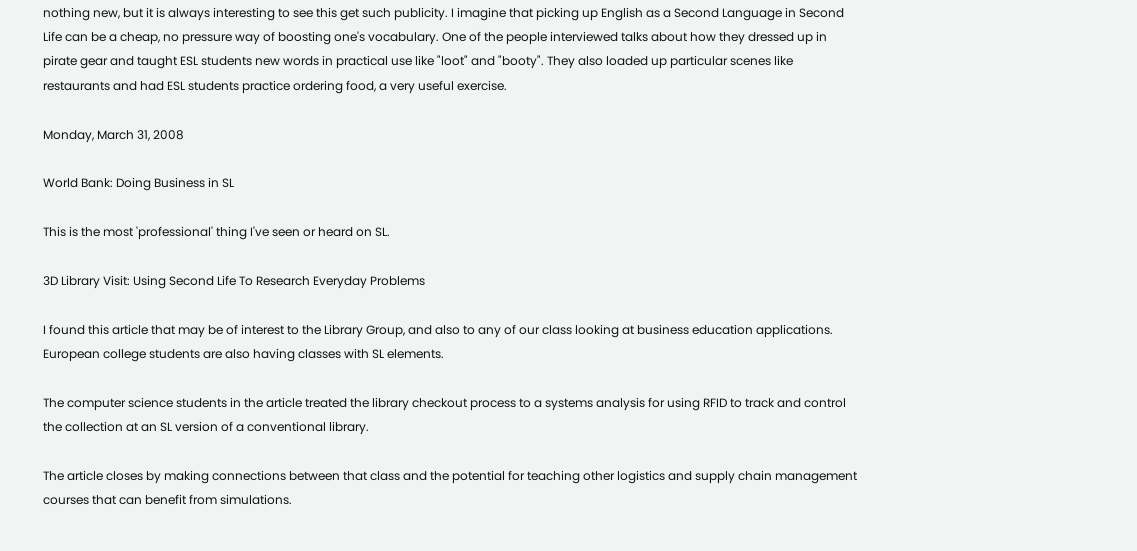nothing new, but it is always interesting to see this get such publicity. I imagine that picking up English as a Second Language in Second Life can be a cheap, no pressure way of boosting one's vocabulary. One of the people interviewed talks about how they dressed up in pirate gear and taught ESL students new words in practical use like "loot" and "booty". They also loaded up particular scenes like restaurants and had ESL students practice ordering food, a very useful exercise.

Monday, March 31, 2008

World Bank: Doing Business in SL

This is the most 'professional' thing I've seen or heard on SL.

3D Library Visit: Using Second Life To Research Everyday Problems

I found this article that may be of interest to the Library Group, and also to any of our class looking at business education applications. European college students are also having classes with SL elements.

The computer science students in the article treated the library checkout process to a systems analysis for using RFID to track and control the collection at an SL version of a conventional library.

The article closes by making connections between that class and the potential for teaching other logistics and supply chain management courses that can benefit from simulations.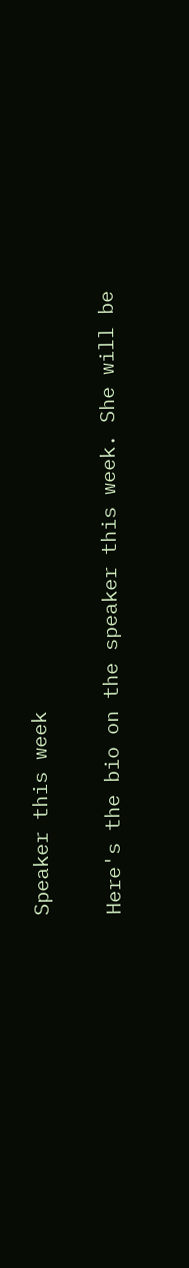Speaker this week

Here's the bio on the speaker this week. She will be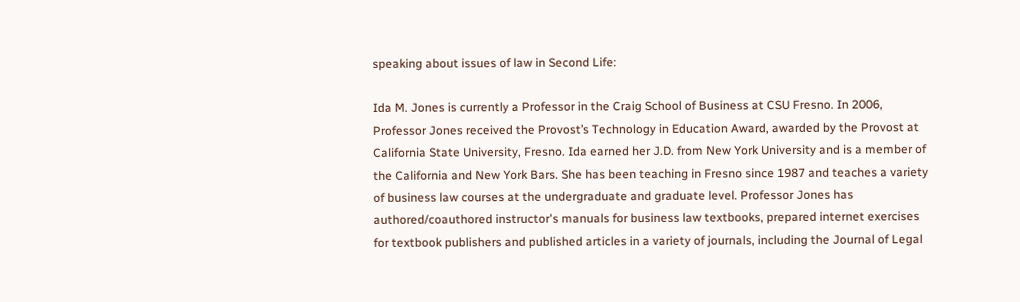speaking about issues of law in Second Life:

Ida M. Jones is currently a Professor in the Craig School of Business at CSU Fresno. In 2006, Professor Jones received the Provost’s Technology in Education Award, awarded by the Provost at California State University, Fresno. Ida earned her J.D. from New York University and is a member of the California and New York Bars. She has been teaching in Fresno since 1987 and teaches a variety of business law courses at the undergraduate and graduate level. Professor Jones has authored/coauthored instructor's manuals for business law textbooks, prepared internet exercises for textbook publishers and published articles in a variety of journals, including the Journal of Legal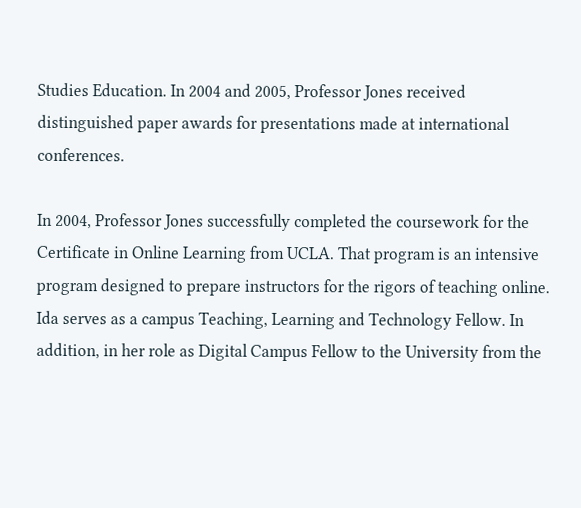Studies Education. In 2004 and 2005, Professor Jones received distinguished paper awards for presentations made at international conferences.

In 2004, Professor Jones successfully completed the coursework for the Certificate in Online Learning from UCLA. That program is an intensive program designed to prepare instructors for the rigors of teaching online. Ida serves as a campus Teaching, Learning and Technology Fellow. In addition, in her role as Digital Campus Fellow to the University from the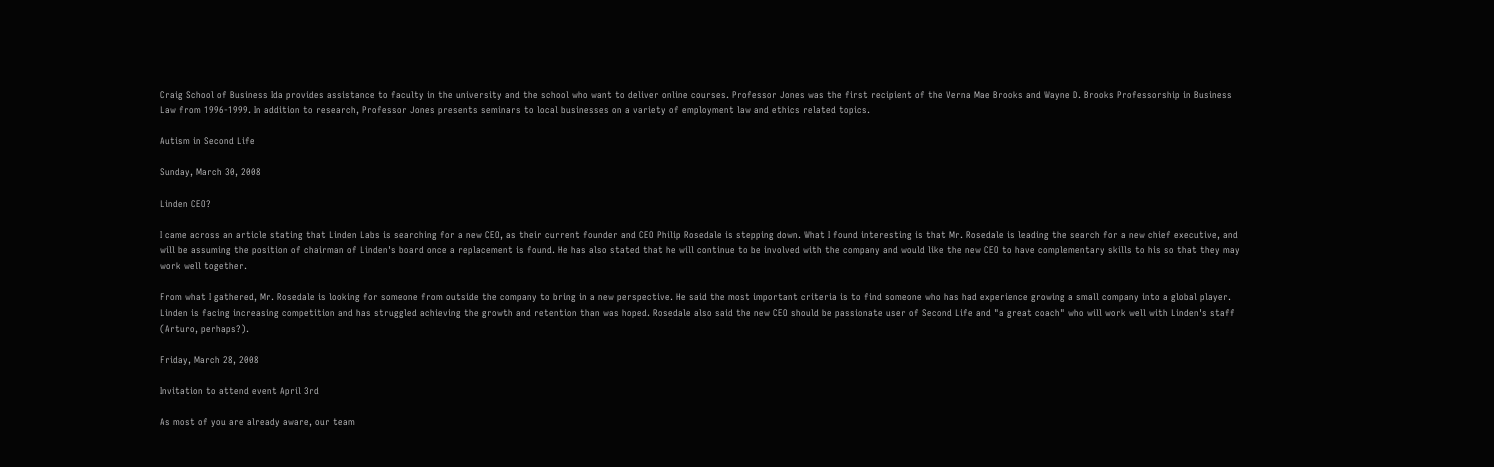Craig School of Business Ida provides assistance to faculty in the university and the school who want to deliver online courses. Professor Jones was the first recipient of the Verna Mae Brooks and Wayne D. Brooks Professorship in Business Law from 1996-1999. In addition to research, Professor Jones presents seminars to local businesses on a variety of employment law and ethics related topics.

Autism in Second Life

Sunday, March 30, 2008

Linden CEO?

I came across an article stating that Linden Labs is searching for a new CEO, as their current founder and CEO Philip Rosedale is stepping down. What I found interesting is that Mr. Rosedale is leading the search for a new chief executive, and will be assuming the position of chairman of Linden's board once a replacement is found. He has also stated that he will continue to be involved with the company and would like the new CEO to have complementary skills to his so that they may work well together.

From what I gathered, Mr. Rosedale is looking for someone from outside the company to bring in a new perspective. He said the most important criteria is to find someone who has had experience growing a small company into a global player. Linden is facing increasing competition and has struggled achieving the growth and retention than was hoped. Rosedale also said the new CEO should be passionate user of Second Life and "a great coach" who will work well with Linden's staff (Arturo, perhaps?).

Friday, March 28, 2008

Invitation to attend event April 3rd

As most of you are already aware, our team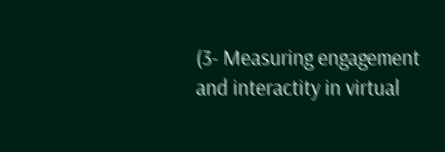(3- Measuring engagement and interactity in virtual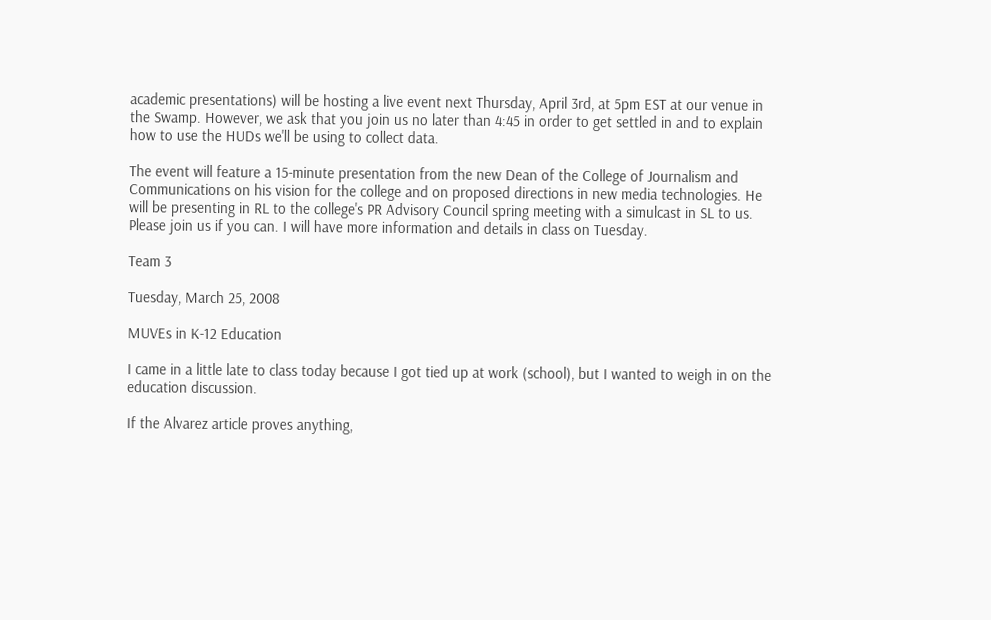academic presentations) will be hosting a live event next Thursday, April 3rd, at 5pm EST at our venue in the Swamp. However, we ask that you join us no later than 4:45 in order to get settled in and to explain how to use the HUDs we'll be using to collect data.

The event will feature a 15-minute presentation from the new Dean of the College of Journalism and Communications on his vision for the college and on proposed directions in new media technologies. He will be presenting in RL to the college's PR Advisory Council spring meeting with a simulcast in SL to us. Please join us if you can. I will have more information and details in class on Tuesday.

Team 3

Tuesday, March 25, 2008

MUVEs in K-12 Education

I came in a little late to class today because I got tied up at work (school), but I wanted to weigh in on the education discussion.

If the Alvarez article proves anything,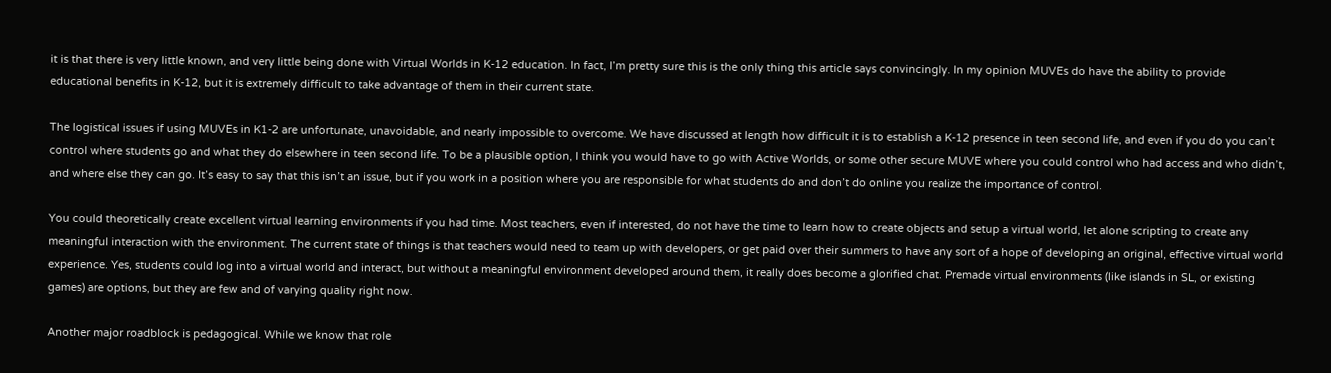it is that there is very little known, and very little being done with Virtual Worlds in K-12 education. In fact, I’m pretty sure this is the only thing this article says convincingly. In my opinion MUVEs do have the ability to provide educational benefits in K-12, but it is extremely difficult to take advantage of them in their current state.

The logistical issues if using MUVEs in K1-2 are unfortunate, unavoidable, and nearly impossible to overcome. We have discussed at length how difficult it is to establish a K-12 presence in teen second life, and even if you do you can’t control where students go and what they do elsewhere in teen second life. To be a plausible option, I think you would have to go with Active Worlds, or some other secure MUVE where you could control who had access and who didn’t, and where else they can go. It’s easy to say that this isn’t an issue, but if you work in a position where you are responsible for what students do and don’t do online you realize the importance of control.

You could theoretically create excellent virtual learning environments if you had time. Most teachers, even if interested, do not have the time to learn how to create objects and setup a virtual world, let alone scripting to create any meaningful interaction with the environment. The current state of things is that teachers would need to team up with developers, or get paid over their summers to have any sort of a hope of developing an original, effective virtual world experience. Yes, students could log into a virtual world and interact, but without a meaningful environment developed around them, it really does become a glorified chat. Premade virtual environments (like islands in SL, or existing games) are options, but they are few and of varying quality right now.

Another major roadblock is pedagogical. While we know that role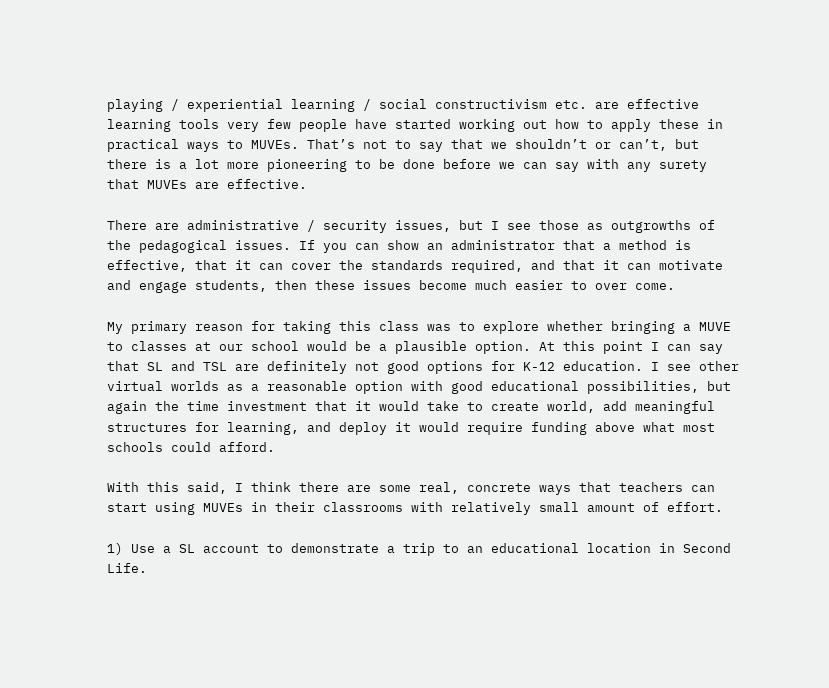playing / experiential learning / social constructivism etc. are effective learning tools very few people have started working out how to apply these in practical ways to MUVEs. That’s not to say that we shouldn’t or can’t, but there is a lot more pioneering to be done before we can say with any surety that MUVEs are effective.

There are administrative / security issues, but I see those as outgrowths of the pedagogical issues. If you can show an administrator that a method is effective, that it can cover the standards required, and that it can motivate and engage students, then these issues become much easier to over come.

My primary reason for taking this class was to explore whether bringing a MUVE to classes at our school would be a plausible option. At this point I can say that SL and TSL are definitely not good options for K-12 education. I see other virtual worlds as a reasonable option with good educational possibilities, but again the time investment that it would take to create world, add meaningful structures for learning, and deploy it would require funding above what most schools could afford.

With this said, I think there are some real, concrete ways that teachers can start using MUVEs in their classrooms with relatively small amount of effort.

1) Use a SL account to demonstrate a trip to an educational location in Second Life.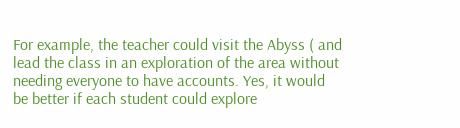For example, the teacher could visit the Abyss ( and lead the class in an exploration of the area without needing everyone to have accounts. Yes, it would be better if each student could explore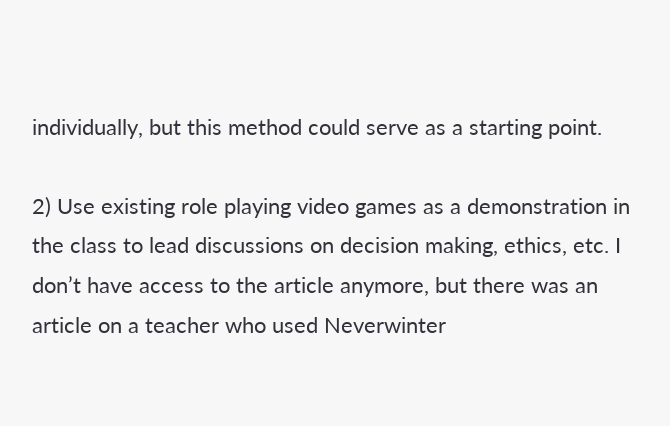individually, but this method could serve as a starting point.

2) Use existing role playing video games as a demonstration in the class to lead discussions on decision making, ethics, etc. I don’t have access to the article anymore, but there was an article on a teacher who used Neverwinter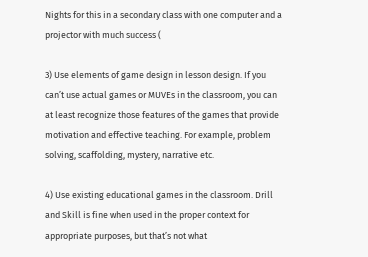Nights for this in a secondary class with one computer and a projector with much success (

3) Use elements of game design in lesson design. If you can’t use actual games or MUVEs in the classroom, you can at least recognize those features of the games that provide motivation and effective teaching. For example, problem solving, scaffolding, mystery, narrative etc.

4) Use existing educational games in the classroom. Drill and Skill is fine when used in the proper context for appropriate purposes, but that’s not what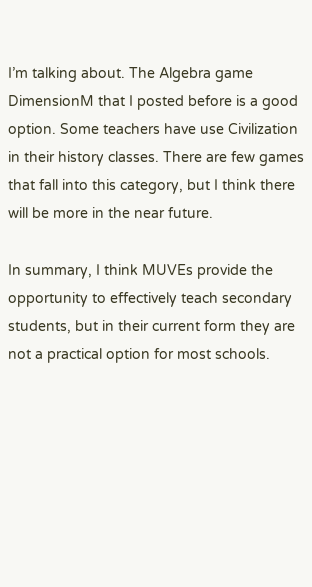I’m talking about. The Algebra game DimensionM that I posted before is a good option. Some teachers have use Civilization in their history classes. There are few games that fall into this category, but I think there will be more in the near future.

In summary, I think MUVEs provide the opportunity to effectively teach secondary students, but in their current form they are not a practical option for most schools.